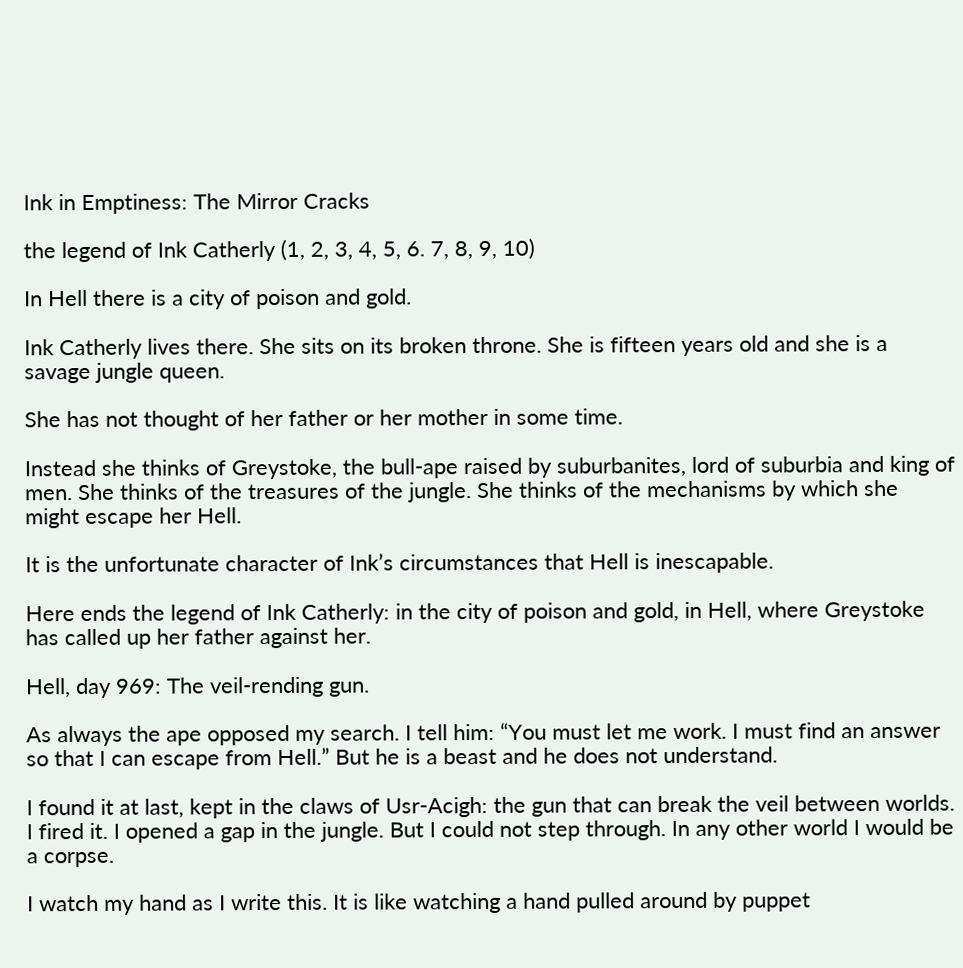Ink in Emptiness: The Mirror Cracks

the legend of Ink Catherly (1, 2, 3, 4, 5, 6. 7, 8, 9, 10)

In Hell there is a city of poison and gold.

Ink Catherly lives there. She sits on its broken throne. She is fifteen years old and she is a savage jungle queen.

She has not thought of her father or her mother in some time.

Instead she thinks of Greystoke, the bull-ape raised by suburbanites, lord of suburbia and king of men. She thinks of the treasures of the jungle. She thinks of the mechanisms by which she might escape her Hell.

It is the unfortunate character of Ink’s circumstances that Hell is inescapable.

Here ends the legend of Ink Catherly: in the city of poison and gold, in Hell, where Greystoke has called up her father against her.

Hell, day 969: The veil-rending gun.

As always the ape opposed my search. I tell him: “You must let me work. I must find an answer so that I can escape from Hell.” But he is a beast and he does not understand.

I found it at last, kept in the claws of Usr-Acigh: the gun that can break the veil between worlds. I fired it. I opened a gap in the jungle. But I could not step through. In any other world I would be a corpse.

I watch my hand as I write this. It is like watching a hand pulled around by puppet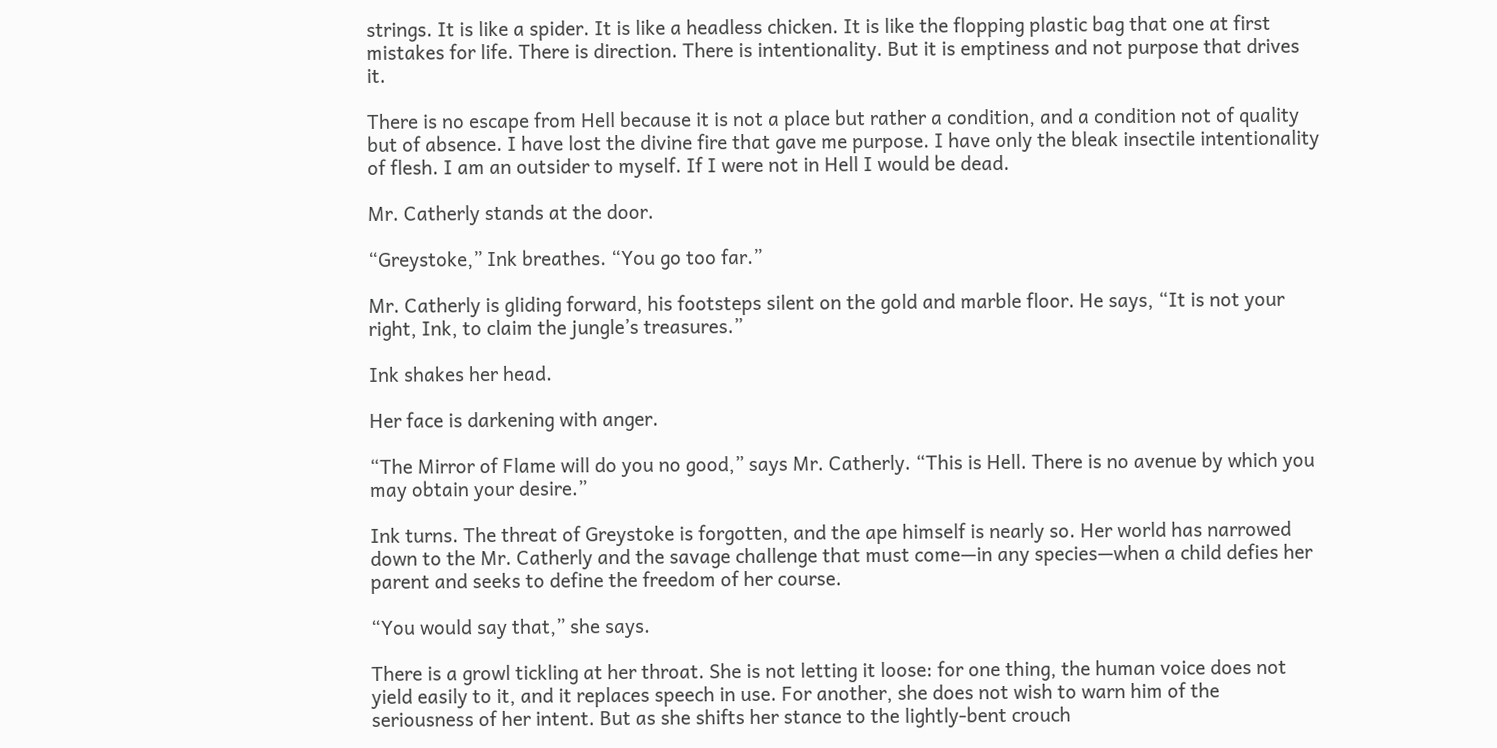strings. It is like a spider. It is like a headless chicken. It is like the flopping plastic bag that one at first mistakes for life. There is direction. There is intentionality. But it is emptiness and not purpose that drives it.

There is no escape from Hell because it is not a place but rather a condition, and a condition not of quality but of absence. I have lost the divine fire that gave me purpose. I have only the bleak insectile intentionality of flesh. I am an outsider to myself. If I were not in Hell I would be dead.

Mr. Catherly stands at the door.

“Greystoke,” Ink breathes. “You go too far.”

Mr. Catherly is gliding forward, his footsteps silent on the gold and marble floor. He says, “It is not your right, Ink, to claim the jungle’s treasures.”

Ink shakes her head.

Her face is darkening with anger.

“The Mirror of Flame will do you no good,” says Mr. Catherly. “This is Hell. There is no avenue by which you may obtain your desire.”

Ink turns. The threat of Greystoke is forgotten, and the ape himself is nearly so. Her world has narrowed down to the Mr. Catherly and the savage challenge that must come—in any species—when a child defies her parent and seeks to define the freedom of her course.

“You would say that,” she says.

There is a growl tickling at her throat. She is not letting it loose: for one thing, the human voice does not yield easily to it, and it replaces speech in use. For another, she does not wish to warn him of the seriousness of her intent. But as she shifts her stance to the lightly-bent crouch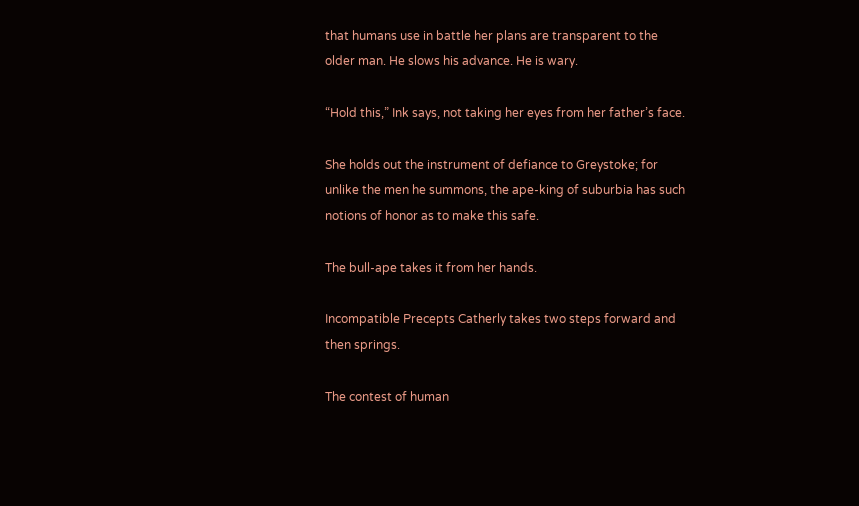that humans use in battle her plans are transparent to the older man. He slows his advance. He is wary.

“Hold this,” Ink says, not taking her eyes from her father’s face.

She holds out the instrument of defiance to Greystoke; for unlike the men he summons, the ape-king of suburbia has such notions of honor as to make this safe.

The bull-ape takes it from her hands.

Incompatible Precepts Catherly takes two steps forward and then springs.

The contest of human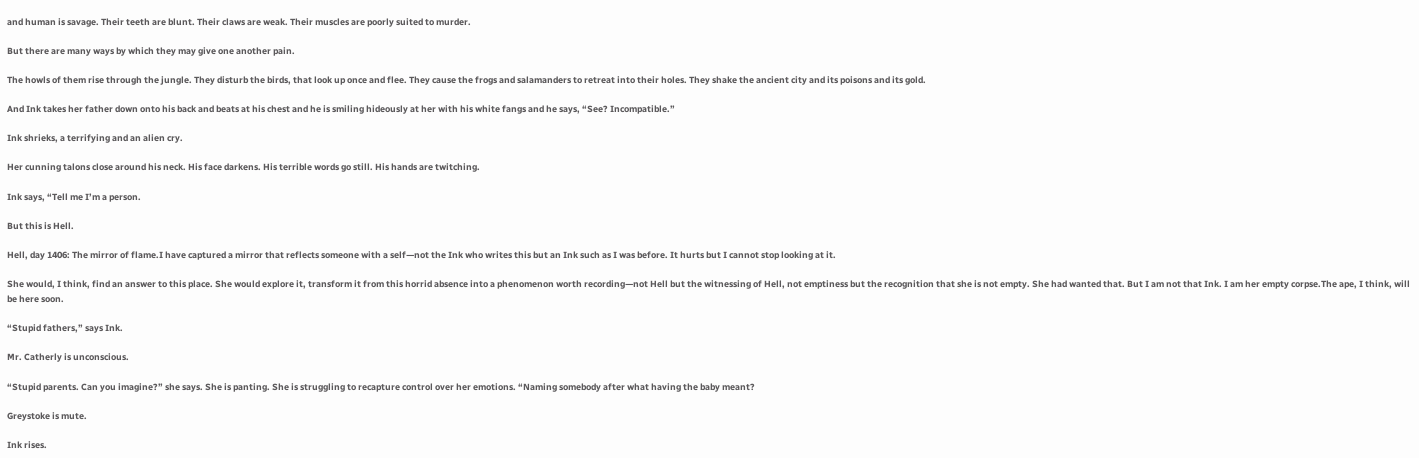and human is savage. Their teeth are blunt. Their claws are weak. Their muscles are poorly suited to murder.

But there are many ways by which they may give one another pain.

The howls of them rise through the jungle. They disturb the birds, that look up once and flee. They cause the frogs and salamanders to retreat into their holes. They shake the ancient city and its poisons and its gold.

And Ink takes her father down onto his back and beats at his chest and he is smiling hideously at her with his white fangs and he says, “See? Incompatible.”

Ink shrieks, a terrifying and an alien cry.

Her cunning talons close around his neck. His face darkens. His terrible words go still. His hands are twitching.

Ink says, “Tell me I’m a person.

But this is Hell.

Hell, day 1406: The mirror of flame.I have captured a mirror that reflects someone with a self—not the Ink who writes this but an Ink such as I was before. It hurts but I cannot stop looking at it.

She would, I think, find an answer to this place. She would explore it, transform it from this horrid absence into a phenomenon worth recording—not Hell but the witnessing of Hell, not emptiness but the recognition that she is not empty. She had wanted that. But I am not that Ink. I am her empty corpse.The ape, I think, will be here soon.

“Stupid fathers,” says Ink.

Mr. Catherly is unconscious.

“Stupid parents. Can you imagine?” she says. She is panting. She is struggling to recapture control over her emotions. “Naming somebody after what having the baby meant?

Greystoke is mute.

Ink rises.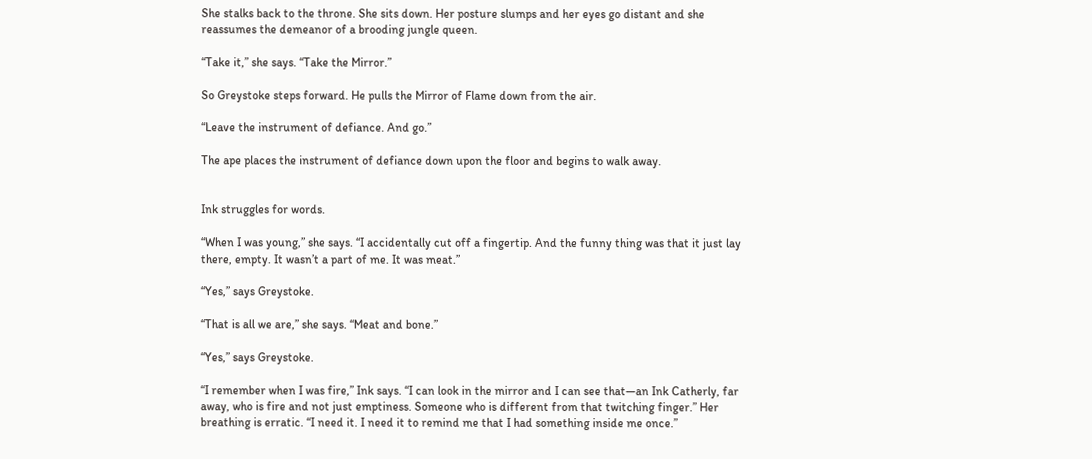She stalks back to the throne. She sits down. Her posture slumps and her eyes go distant and she reassumes the demeanor of a brooding jungle queen.

“Take it,” she says. “Take the Mirror.”

So Greystoke steps forward. He pulls the Mirror of Flame down from the air.

“Leave the instrument of defiance. And go.”

The ape places the instrument of defiance down upon the floor and begins to walk away.


Ink struggles for words.

“When I was young,” she says. “I accidentally cut off a fingertip. And the funny thing was that it just lay there, empty. It wasn’t a part of me. It was meat.”

“Yes,” says Greystoke.

“That is all we are,” she says. “Meat and bone.”

“Yes,” says Greystoke.

“I remember when I was fire,” Ink says. “I can look in the mirror and I can see that—an Ink Catherly, far away, who is fire and not just emptiness. Someone who is different from that twitching finger.” Her breathing is erratic. “I need it. I need it to remind me that I had something inside me once.”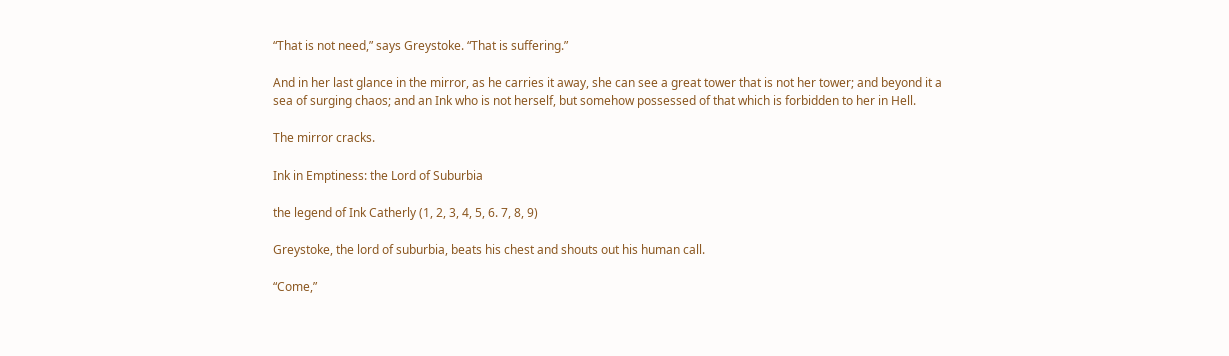“That is not need,” says Greystoke. “That is suffering.”

And in her last glance in the mirror, as he carries it away, she can see a great tower that is not her tower; and beyond it a sea of surging chaos; and an Ink who is not herself, but somehow possessed of that which is forbidden to her in Hell.

The mirror cracks.

Ink in Emptiness: the Lord of Suburbia

the legend of Ink Catherly (1, 2, 3, 4, 5, 6. 7, 8, 9)

Greystoke, the lord of suburbia, beats his chest and shouts out his human call.

“Come,”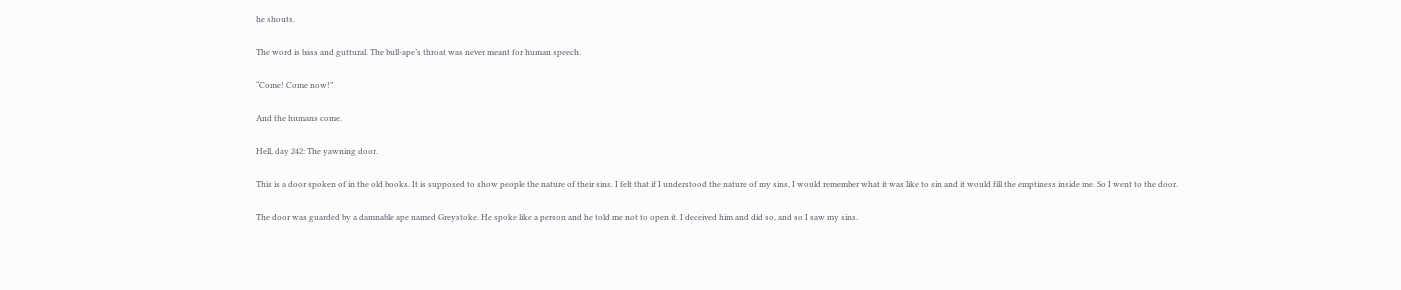he shouts.

The word is bass and guttural. The bull-ape’s throat was never meant for human speech.

“Come! Come now!”

And the humans come.

Hell, day 242: The yawning door.

This is a door spoken of in the old books. It is supposed to show people the nature of their sins. I felt that if I understood the nature of my sins, I would remember what it was like to sin and it would fill the emptiness inside me. So I went to the door.

The door was guarded by a damnable ape named Greystoke. He spoke like a person and he told me not to open it. I deceived him and did so, and so I saw my sins.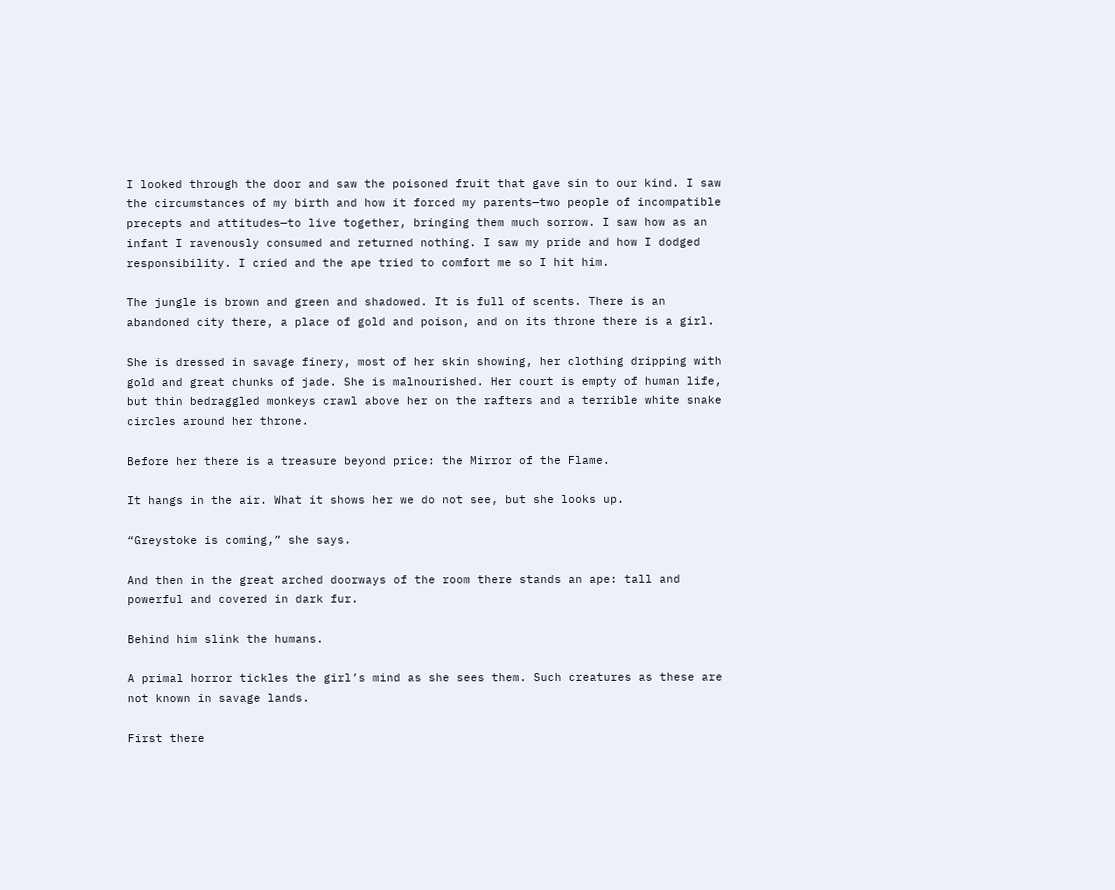I looked through the door and saw the poisoned fruit that gave sin to our kind. I saw the circumstances of my birth and how it forced my parents—two people of incompatible precepts and attitudes—to live together, bringing them much sorrow. I saw how as an infant I ravenously consumed and returned nothing. I saw my pride and how I dodged responsibility. I cried and the ape tried to comfort me so I hit him.

The jungle is brown and green and shadowed. It is full of scents. There is an abandoned city there, a place of gold and poison, and on its throne there is a girl.

She is dressed in savage finery, most of her skin showing, her clothing dripping with gold and great chunks of jade. She is malnourished. Her court is empty of human life, but thin bedraggled monkeys crawl above her on the rafters and a terrible white snake circles around her throne.

Before her there is a treasure beyond price: the Mirror of the Flame.

It hangs in the air. What it shows her we do not see, but she looks up.

“Greystoke is coming,” she says.

And then in the great arched doorways of the room there stands an ape: tall and powerful and covered in dark fur.

Behind him slink the humans.

A primal horror tickles the girl’s mind as she sees them. Such creatures as these are not known in savage lands.

First there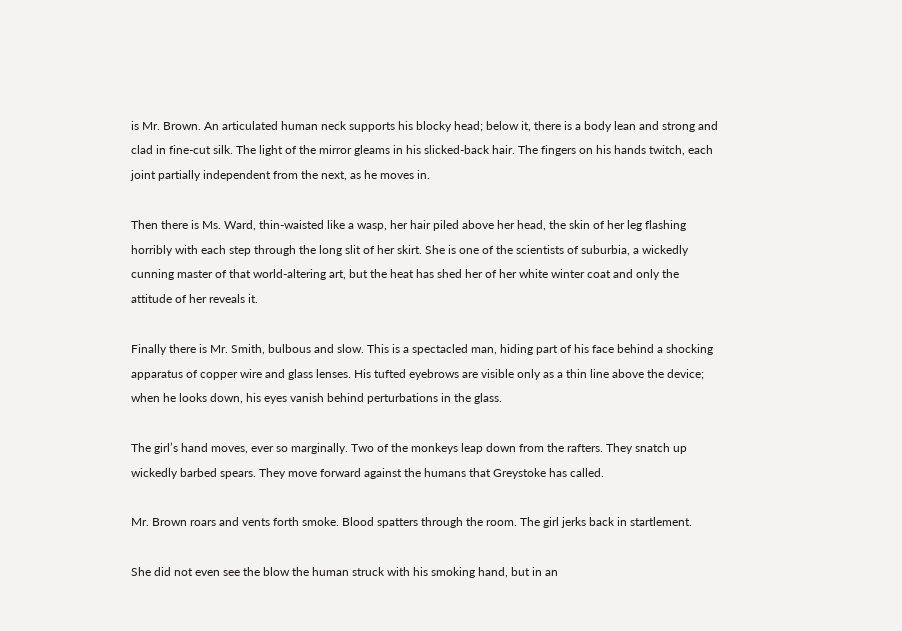is Mr. Brown. An articulated human neck supports his blocky head; below it, there is a body lean and strong and clad in fine-cut silk. The light of the mirror gleams in his slicked-back hair. The fingers on his hands twitch, each joint partially independent from the next, as he moves in.

Then there is Ms. Ward, thin-waisted like a wasp, her hair piled above her head, the skin of her leg flashing horribly with each step through the long slit of her skirt. She is one of the scientists of suburbia, a wickedly cunning master of that world-altering art, but the heat has shed her of her white winter coat and only the attitude of her reveals it.

Finally there is Mr. Smith, bulbous and slow. This is a spectacled man, hiding part of his face behind a shocking apparatus of copper wire and glass lenses. His tufted eyebrows are visible only as a thin line above the device; when he looks down, his eyes vanish behind perturbations in the glass.

The girl’s hand moves, ever so marginally. Two of the monkeys leap down from the rafters. They snatch up wickedly barbed spears. They move forward against the humans that Greystoke has called.

Mr. Brown roars and vents forth smoke. Blood spatters through the room. The girl jerks back in startlement.

She did not even see the blow the human struck with his smoking hand, but in an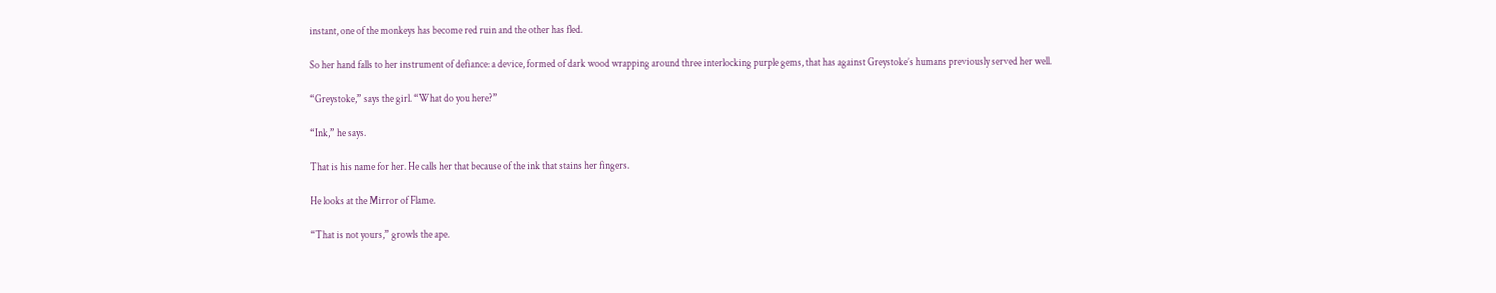instant, one of the monkeys has become red ruin and the other has fled.

So her hand falls to her instrument of defiance: a device, formed of dark wood wrapping around three interlocking purple gems, that has against Greystoke’s humans previously served her well.

“Greystoke,” says the girl. “What do you here?”

“Ink,” he says.

That is his name for her. He calls her that because of the ink that stains her fingers.

He looks at the Mirror of Flame.

“That is not yours,” growls the ape.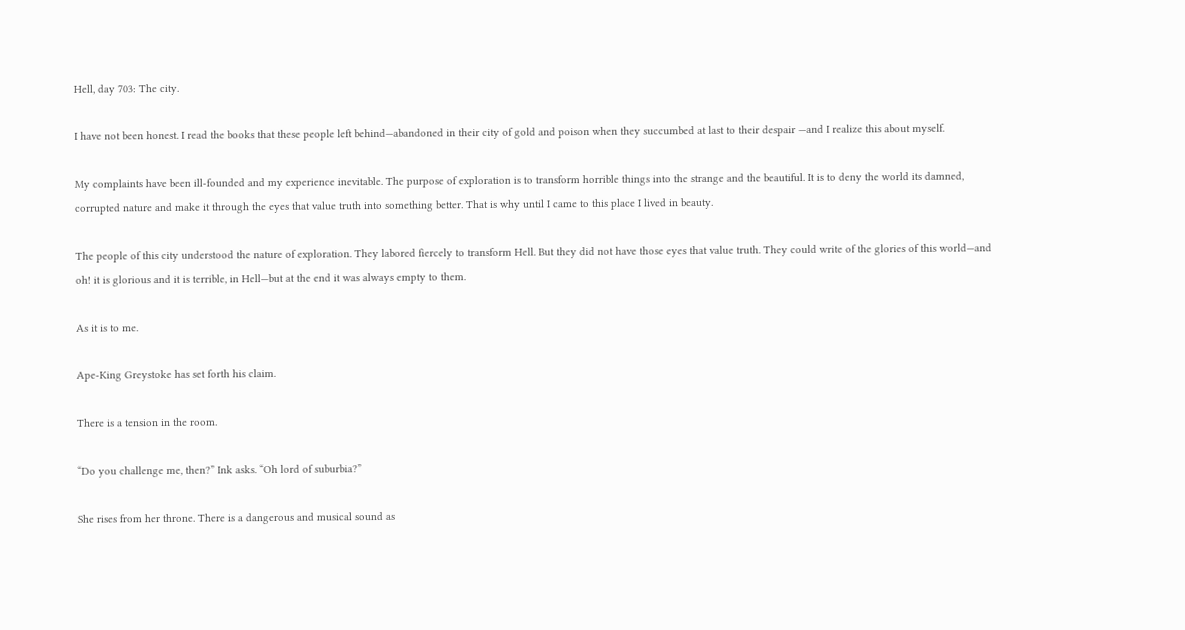Hell, day 703: The city.

I have not been honest. I read the books that these people left behind—abandoned in their city of gold and poison when they succumbed at last to their despair —and I realize this about myself.

My complaints have been ill-founded and my experience inevitable. The purpose of exploration is to transform horrible things into the strange and the beautiful. It is to deny the world its damned, corrupted nature and make it through the eyes that value truth into something better. That is why until I came to this place I lived in beauty.

The people of this city understood the nature of exploration. They labored fiercely to transform Hell. But they did not have those eyes that value truth. They could write of the glories of this world—and oh! it is glorious and it is terrible, in Hell—but at the end it was always empty to them.

As it is to me.

Ape-King Greystoke has set forth his claim.

There is a tension in the room.

“Do you challenge me, then?” Ink asks. “Oh lord of suburbia?”

She rises from her throne. There is a dangerous and musical sound as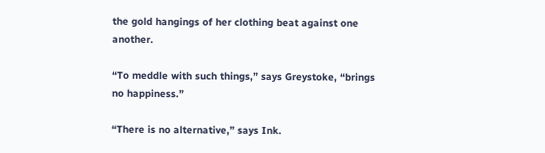the gold hangings of her clothing beat against one another.

“To meddle with such things,” says Greystoke, “brings no happiness.”

“There is no alternative,” says Ink.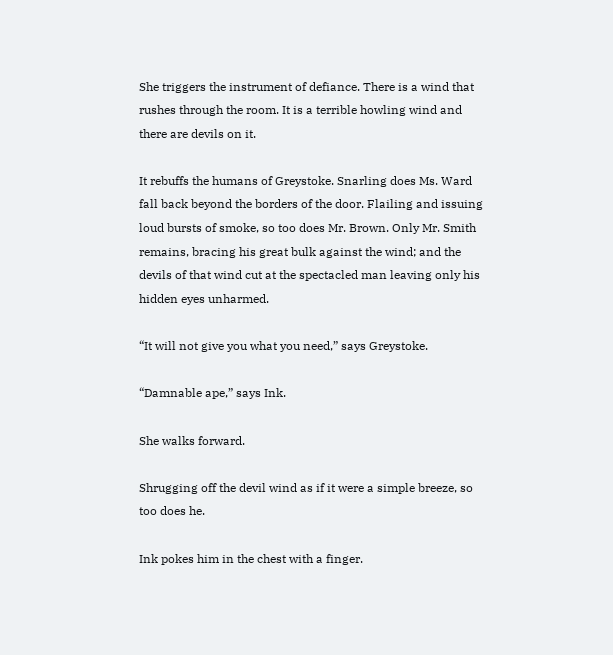She triggers the instrument of defiance. There is a wind that rushes through the room. It is a terrible howling wind and there are devils on it.

It rebuffs the humans of Greystoke. Snarling does Ms. Ward fall back beyond the borders of the door. Flailing and issuing loud bursts of smoke, so too does Mr. Brown. Only Mr. Smith remains, bracing his great bulk against the wind; and the devils of that wind cut at the spectacled man leaving only his hidden eyes unharmed.

“It will not give you what you need,” says Greystoke.

“Damnable ape,” says Ink.

She walks forward.

Shrugging off the devil wind as if it were a simple breeze, so too does he.

Ink pokes him in the chest with a finger.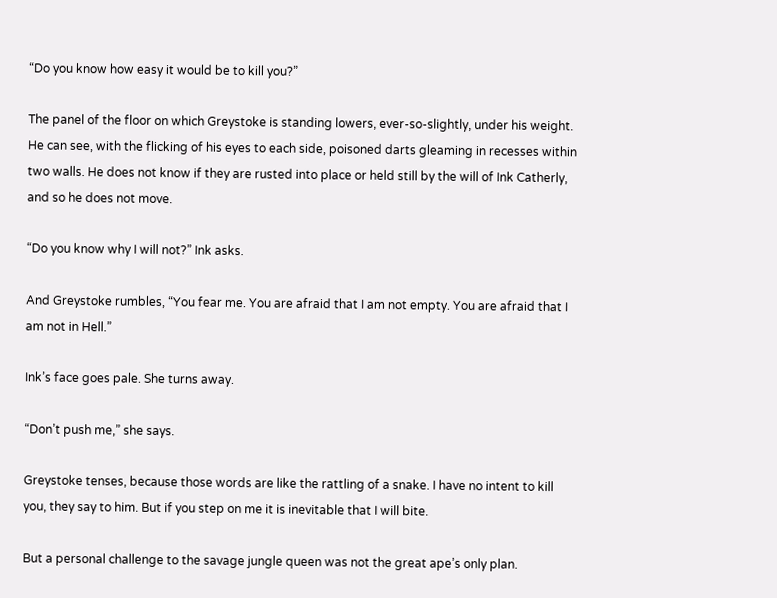“Do you know how easy it would be to kill you?”

The panel of the floor on which Greystoke is standing lowers, ever-so-slightly, under his weight. He can see, with the flicking of his eyes to each side, poisoned darts gleaming in recesses within two walls. He does not know if they are rusted into place or held still by the will of Ink Catherly, and so he does not move.

“Do you know why I will not?” Ink asks.

And Greystoke rumbles, “You fear me. You are afraid that I am not empty. You are afraid that I am not in Hell.”

Ink’s face goes pale. She turns away.

“Don’t push me,” she says.

Greystoke tenses, because those words are like the rattling of a snake. I have no intent to kill you, they say to him. But if you step on me it is inevitable that I will bite.

But a personal challenge to the savage jungle queen was not the great ape’s only plan.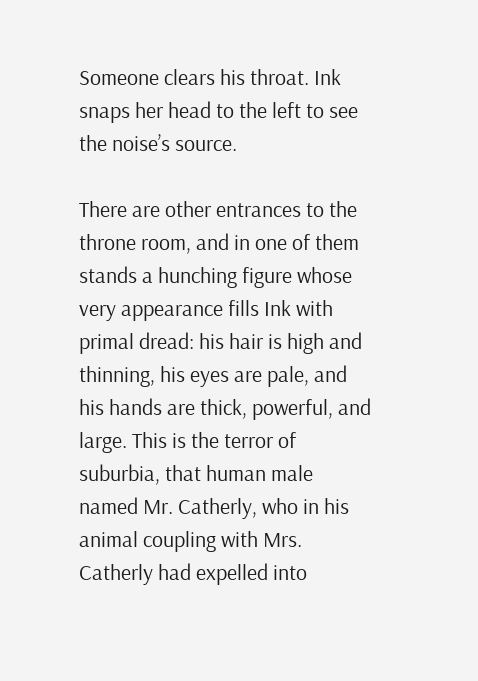Someone clears his throat. Ink snaps her head to the left to see the noise’s source.

There are other entrances to the throne room, and in one of them stands a hunching figure whose very appearance fills Ink with primal dread: his hair is high and thinning, his eyes are pale, and his hands are thick, powerful, and large. This is the terror of suburbia, that human male named Mr. Catherly, who in his animal coupling with Mrs. Catherly had expelled into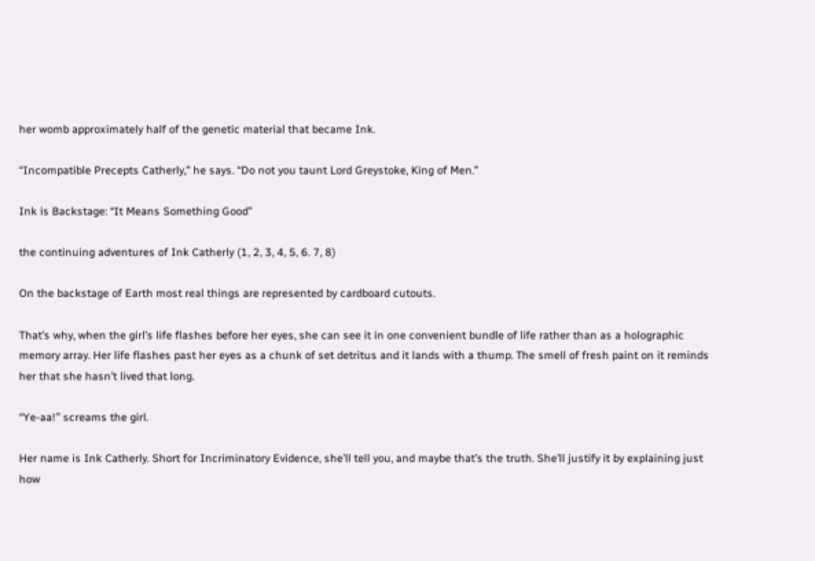her womb approximately half of the genetic material that became Ink.

“Incompatible Precepts Catherly,” he says. “Do not you taunt Lord Greystoke, King of Men.”

Ink is Backstage: “It Means Something Good”

the continuing adventures of Ink Catherly (1, 2, 3, 4, 5, 6. 7, 8)

On the backstage of Earth most real things are represented by cardboard cutouts.

That’s why, when the girl’s life flashes before her eyes, she can see it in one convenient bundle of life rather than as a holographic memory array. Her life flashes past her eyes as a chunk of set detritus and it lands with a thump. The smell of fresh paint on it reminds her that she hasn’t lived that long.

“Ye-aa!” screams the girl.

Her name is Ink Catherly. Short for Incriminatory Evidence, she’ll tell you, and maybe that’s the truth. She’ll justify it by explaining just how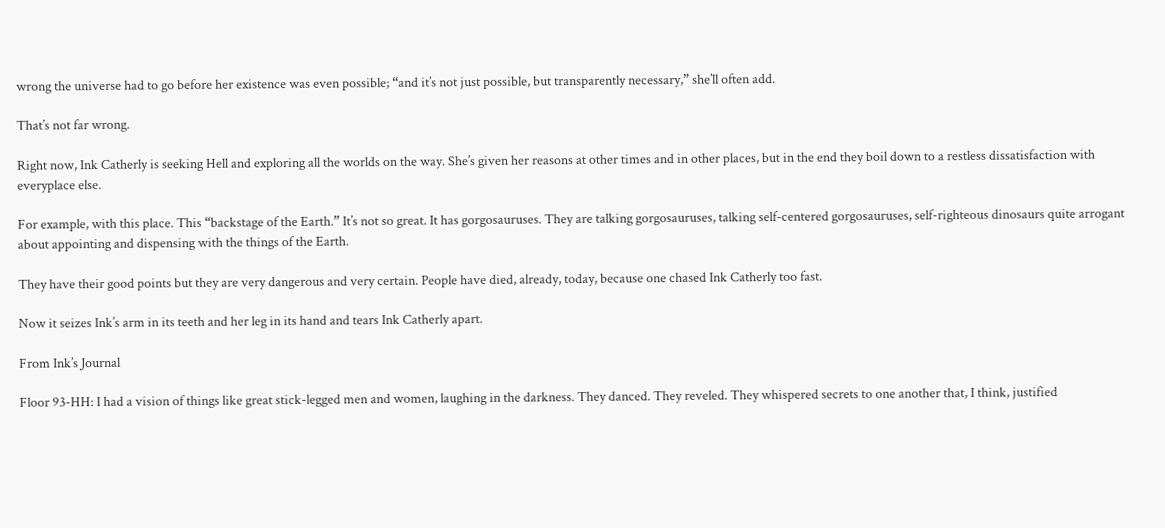wrong the universe had to go before her existence was even possible; “and it’s not just possible, but transparently necessary,” she’ll often add.

That’s not far wrong.

Right now, Ink Catherly is seeking Hell and exploring all the worlds on the way. She’s given her reasons at other times and in other places, but in the end they boil down to a restless dissatisfaction with everyplace else.

For example, with this place. This “backstage of the Earth.” It’s not so great. It has gorgosauruses. They are talking gorgosauruses, talking self-centered gorgosauruses, self-righteous dinosaurs quite arrogant about appointing and dispensing with the things of the Earth.

They have their good points but they are very dangerous and very certain. People have died, already, today, because one chased Ink Catherly too fast.

Now it seizes Ink’s arm in its teeth and her leg in its hand and tears Ink Catherly apart.

From Ink’s Journal

Floor 93-HH: I had a vision of things like great stick-legged men and women, laughing in the darkness. They danced. They reveled. They whispered secrets to one another that, I think, justified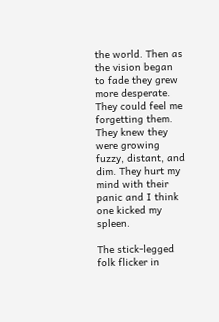the world. Then as the vision began to fade they grew more desperate. They could feel me forgetting them. They knew they were growing fuzzy, distant, and dim. They hurt my mind with their panic and I think one kicked my spleen.

The stick-legged folk flicker in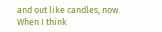and out like candles, now. When I think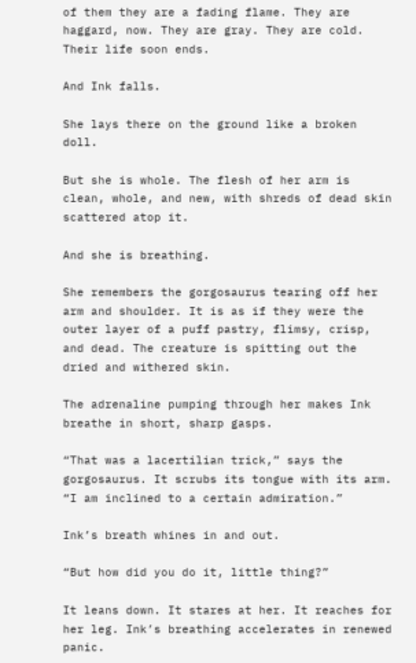of them they are a fading flame. They are haggard, now. They are gray. They are cold. Their life soon ends.

And Ink falls.

She lays there on the ground like a broken doll.

But she is whole. The flesh of her arm is clean, whole, and new, with shreds of dead skin scattered atop it.

And she is breathing.

She remembers the gorgosaurus tearing off her arm and shoulder. It is as if they were the outer layer of a puff pastry, flimsy, crisp, and dead. The creature is spitting out the dried and withered skin.

The adrenaline pumping through her makes Ink breathe in short, sharp gasps.

“That was a lacertilian trick,” says the gorgosaurus. It scrubs its tongue with its arm. “I am inclined to a certain admiration.”

Ink’s breath whines in and out.

“But how did you do it, little thing?”

It leans down. It stares at her. It reaches for her leg. Ink’s breathing accelerates in renewed panic.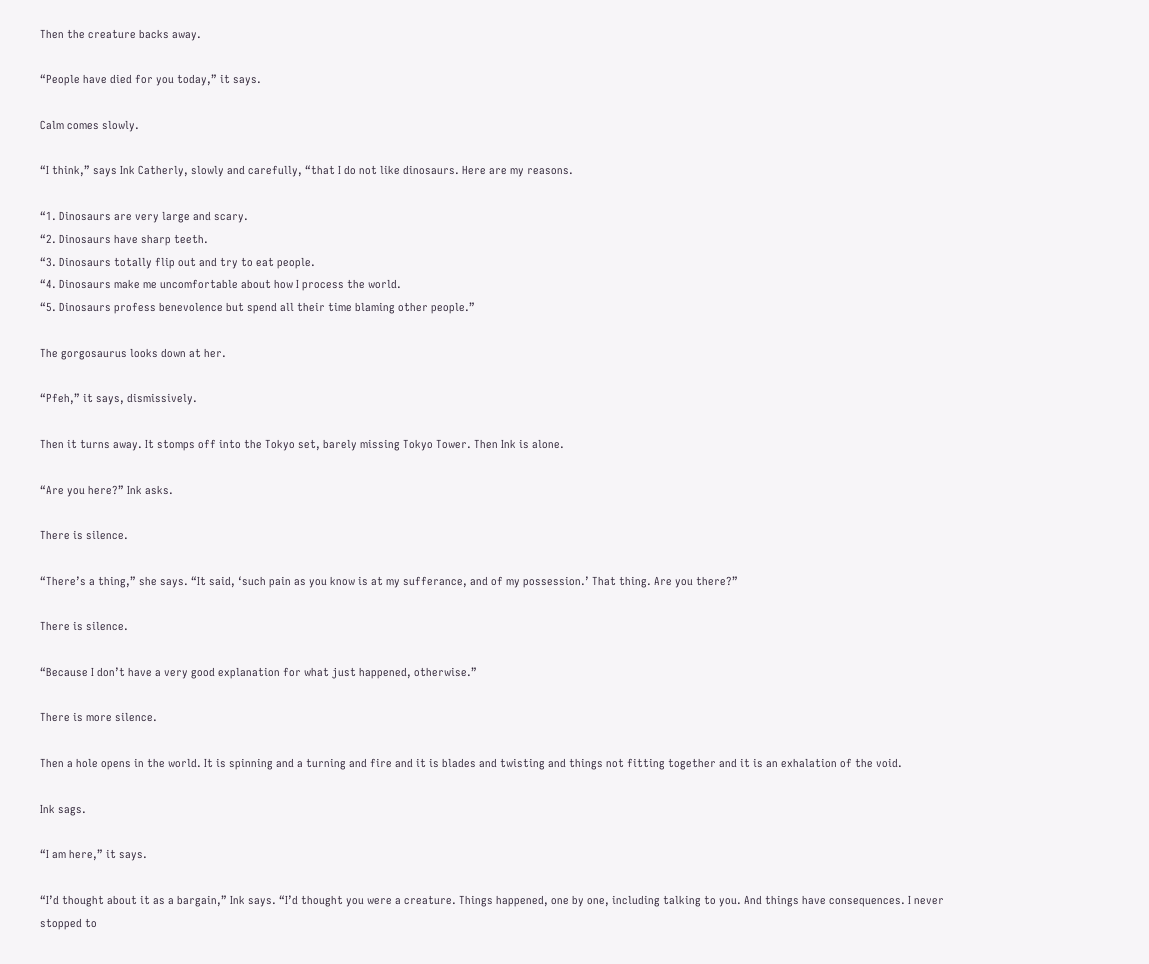Then the creature backs away.

“People have died for you today,” it says.

Calm comes slowly.

“I think,” says Ink Catherly, slowly and carefully, “that I do not like dinosaurs. Here are my reasons.

“1. Dinosaurs are very large and scary.
“2. Dinosaurs have sharp teeth.
“3. Dinosaurs totally flip out and try to eat people.
“4. Dinosaurs make me uncomfortable about how I process the world.
“5. Dinosaurs profess benevolence but spend all their time blaming other people.”

The gorgosaurus looks down at her.

“Pfeh,” it says, dismissively.

Then it turns away. It stomps off into the Tokyo set, barely missing Tokyo Tower. Then Ink is alone.

“Are you here?” Ink asks.

There is silence.

“There’s a thing,” she says. “It said, ‘such pain as you know is at my sufferance, and of my possession.’ That thing. Are you there?”

There is silence.

“Because I don’t have a very good explanation for what just happened, otherwise.”

There is more silence.

Then a hole opens in the world. It is spinning and a turning and fire and it is blades and twisting and things not fitting together and it is an exhalation of the void.

Ink sags.

“I am here,” it says.

“I’d thought about it as a bargain,” Ink says. “I’d thought you were a creature. Things happened, one by one, including talking to you. And things have consequences. I never stopped to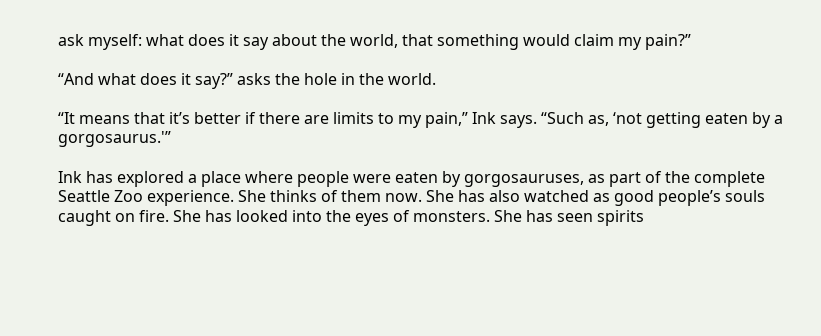ask myself: what does it say about the world, that something would claim my pain?”

“And what does it say?” asks the hole in the world.

“It means that it’s better if there are limits to my pain,” Ink says. “Such as, ‘not getting eaten by a gorgosaurus.'”

Ink has explored a place where people were eaten by gorgosauruses, as part of the complete Seattle Zoo experience. She thinks of them now. She has also watched as good people’s souls caught on fire. She has looked into the eyes of monsters. She has seen spirits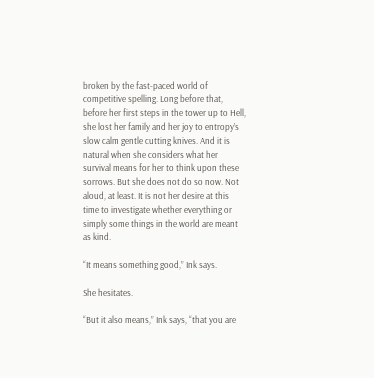broken by the fast-paced world of competitive spelling. Long before that, before her first steps in the tower up to Hell, she lost her family and her joy to entropy’s slow calm gentle cutting knives. And it is natural when she considers what her survival means for her to think upon these sorrows. But she does not do so now. Not aloud, at least. It is not her desire at this time to investigate whether everything or simply some things in the world are meant as kind.

“It means something good,” Ink says.

She hesitates.

“But it also means,” Ink says, “that you are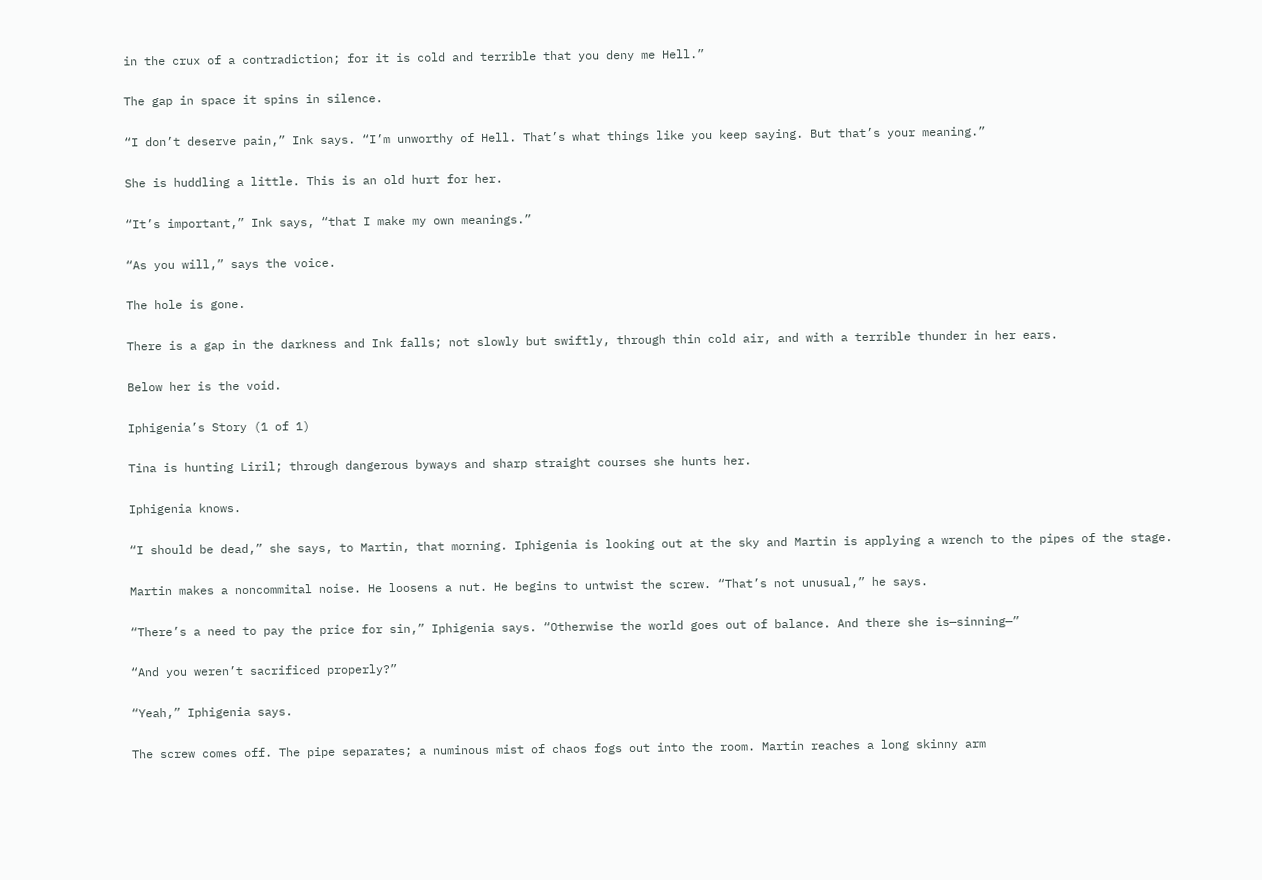in the crux of a contradiction; for it is cold and terrible that you deny me Hell.”

The gap in space it spins in silence.

“I don’t deserve pain,” Ink says. “I’m unworthy of Hell. That’s what things like you keep saying. But that’s your meaning.”

She is huddling a little. This is an old hurt for her.

“It’s important,” Ink says, “that I make my own meanings.”

“As you will,” says the voice.

The hole is gone.

There is a gap in the darkness and Ink falls; not slowly but swiftly, through thin cold air, and with a terrible thunder in her ears.

Below her is the void.

Iphigenia’s Story (1 of 1)

Tina is hunting Liril; through dangerous byways and sharp straight courses she hunts her.

Iphigenia knows.

“I should be dead,” she says, to Martin, that morning. Iphigenia is looking out at the sky and Martin is applying a wrench to the pipes of the stage.

Martin makes a noncommital noise. He loosens a nut. He begins to untwist the screw. “That’s not unusual,” he says.

“There’s a need to pay the price for sin,” Iphigenia says. “Otherwise the world goes out of balance. And there she is—sinning—”

“And you weren’t sacrificed properly?”

“Yeah,” Iphigenia says.

The screw comes off. The pipe separates; a numinous mist of chaos fogs out into the room. Martin reaches a long skinny arm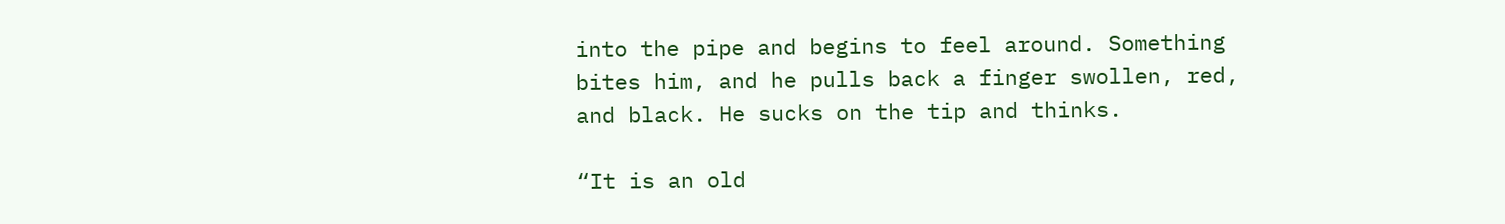into the pipe and begins to feel around. Something bites him, and he pulls back a finger swollen, red, and black. He sucks on the tip and thinks.

“It is an old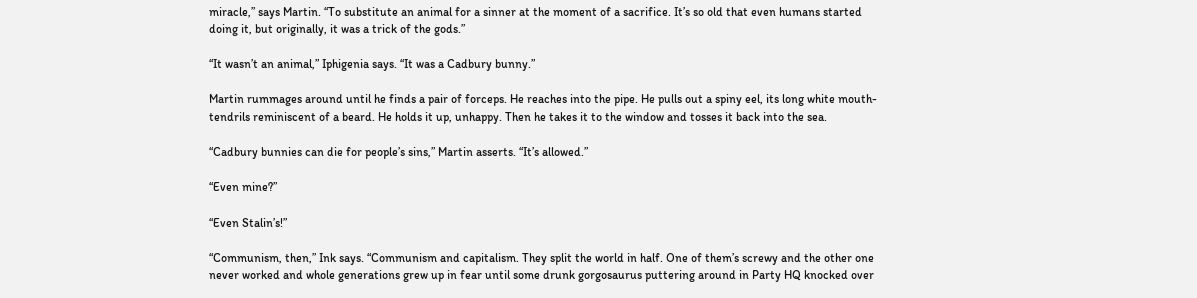miracle,” says Martin. “To substitute an animal for a sinner at the moment of a sacrifice. It’s so old that even humans started doing it, but originally, it was a trick of the gods.”

“It wasn’t an animal,” Iphigenia says. “It was a Cadbury bunny.”

Martin rummages around until he finds a pair of forceps. He reaches into the pipe. He pulls out a spiny eel, its long white mouth-tendrils reminiscent of a beard. He holds it up, unhappy. Then he takes it to the window and tosses it back into the sea.

“Cadbury bunnies can die for people’s sins,” Martin asserts. “It’s allowed.”

“Even mine?”

“Even Stalin’s!”

“Communism, then,” Ink says. “Communism and capitalism. They split the world in half. One of them’s screwy and the other one never worked and whole generations grew up in fear until some drunk gorgosaurus puttering around in Party HQ knocked over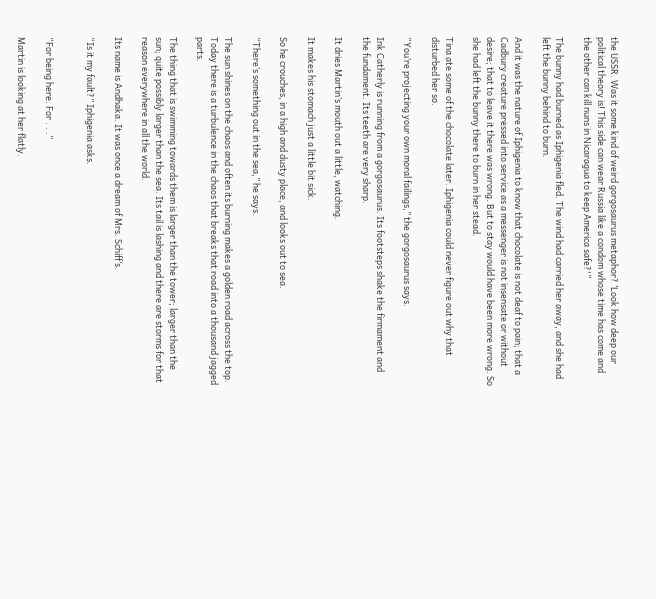the USSR. Was it some kind of weird gorgosaurus metaphor? ‘Look how deep our political theory is! This side can wear Russia like a condom whose time has come and the other can kill nuns in Nicaragua to keep America safe?'”

The bunny had burned as Iphigenia fled. The wind had carried her away, and she had left the bunny behind to burn.

And it was the nature of Iphigenia to know that chocolate is not deaf to pain; that a Cadbury creature pressed into service as a messenger is not insensate or without desire; that to leave it there was wrong. But to stay would have been more wrong. So she had left the bunny there to burn in her stead.

Tina ate some of the chocolate later. Iphigenia could never figure out why that disturbed her so.

“You’re projecting your own moral failings,” the gorgosaurus says.

Ink Catherly is running from a gorgosaurus. Its footsteps shake the firmament and the fundament. Its teeth are very sharp.

It dries Martin’s mouth out a little, watching.

It makes his stomach just a little bit sick.

So he crouches, in a high and dusty place, and looks out to sea.

“There’s something out in the sea,” he says.

The sun shines on the chaos and often its burning makes a golden road across the top. Today there is a turbulence in the chaos that breaks that road into a thousand jagged parts.

The thing that is swimming towards them is larger than the tower; larger than the sun; quite possibly larger than the sea. Its tail is lashing and there are storms for that reason everywhere in all the world.

Its name is Andhaka. It was once a dream of Mrs. Schiff’s.

“Is it my fault?” Iphigenia asks.


“For being here. For . . .”

Martin is looking at her flatly.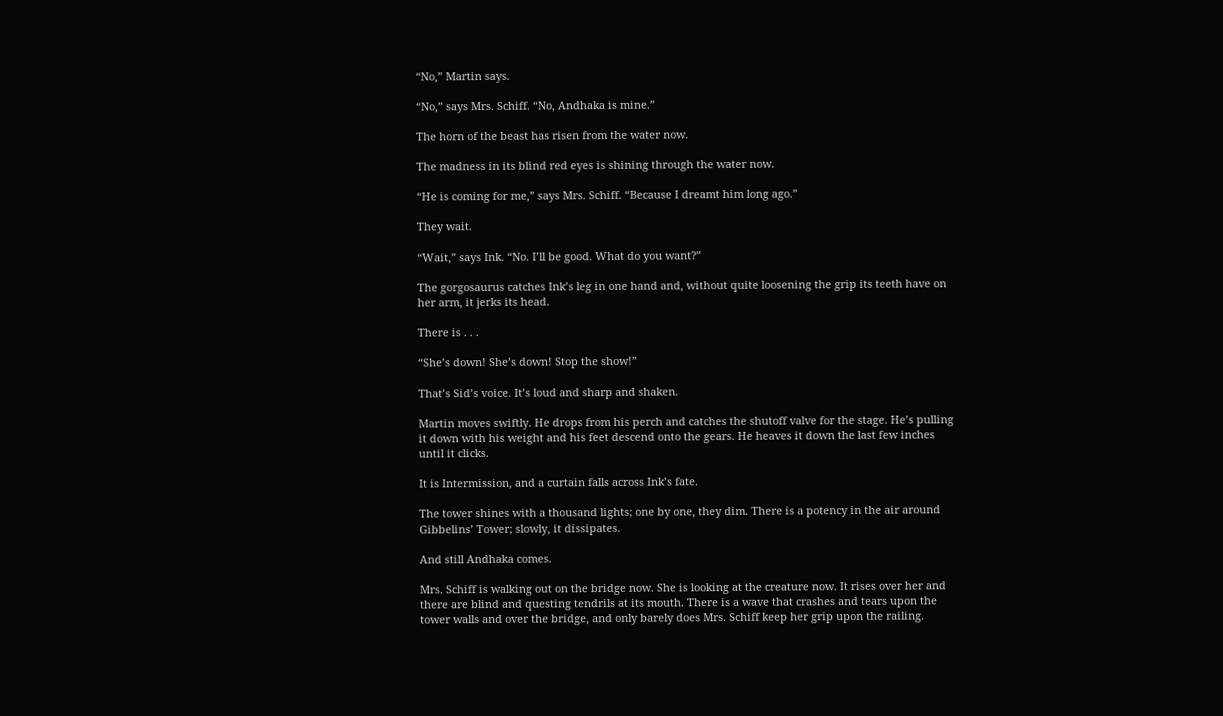“No,” Martin says.

“No,” says Mrs. Schiff. “No, Andhaka is mine.”

The horn of the beast has risen from the water now.

The madness in its blind red eyes is shining through the water now.

“He is coming for me,” says Mrs. Schiff. “Because I dreamt him long ago.”

They wait.

“Wait,” says Ink. “No. I’ll be good. What do you want?”

The gorgosaurus catches Ink’s leg in one hand and, without quite loosening the grip its teeth have on her arm, it jerks its head.

There is . . .

“She’s down! She’s down! Stop the show!”

That’s Sid’s voice. It’s loud and sharp and shaken.

Martin moves swiftly. He drops from his perch and catches the shutoff valve for the stage. He’s pulling it down with his weight and his feet descend onto the gears. He heaves it down the last few inches until it clicks.

It is Intermission, and a curtain falls across Ink’s fate.

The tower shines with a thousand lights; one by one, they dim. There is a potency in the air around Gibbelins’ Tower; slowly, it dissipates.

And still Andhaka comes.

Mrs. Schiff is walking out on the bridge now. She is looking at the creature now. It rises over her and there are blind and questing tendrils at its mouth. There is a wave that crashes and tears upon the tower walls and over the bridge, and only barely does Mrs. Schiff keep her grip upon the railing.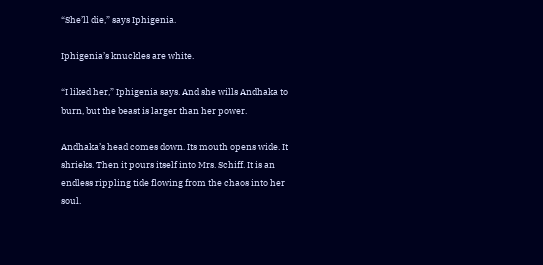“She’ll die,” says Iphigenia.

Iphigenia’s knuckles are white.

“I liked her,” Iphigenia says. And she wills Andhaka to burn, but the beast is larger than her power.

Andhaka’s head comes down. Its mouth opens wide. It shrieks. Then it pours itself into Mrs. Schiff. It is an endless rippling tide flowing from the chaos into her soul.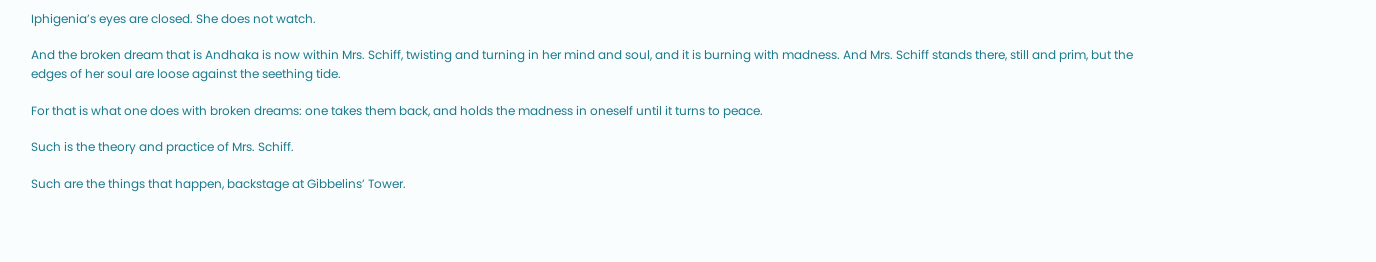Iphigenia’s eyes are closed. She does not watch.

And the broken dream that is Andhaka is now within Mrs. Schiff, twisting and turning in her mind and soul, and it is burning with madness. And Mrs. Schiff stands there, still and prim, but the edges of her soul are loose against the seething tide.

For that is what one does with broken dreams: one takes them back, and holds the madness in oneself until it turns to peace.

Such is the theory and practice of Mrs. Schiff.

Such are the things that happen, backstage at Gibbelins’ Tower.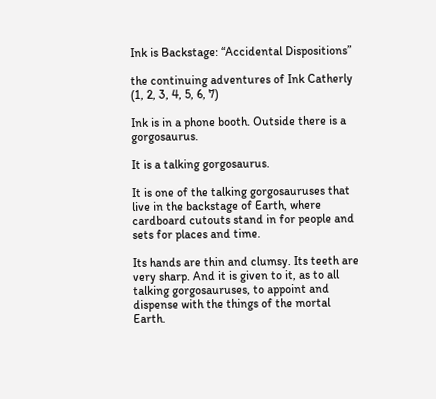Ink is Backstage: “Accidental Dispositions”

the continuing adventures of Ink Catherly (1, 2, 3, 4, 5, 6, 7)

Ink is in a phone booth. Outside there is a gorgosaurus.

It is a talking gorgosaurus.

It is one of the talking gorgosauruses that live in the backstage of Earth, where cardboard cutouts stand in for people and sets for places and time.

Its hands are thin and clumsy. Its teeth are very sharp. And it is given to it, as to all talking gorgosauruses, to appoint and dispense with the things of the mortal Earth.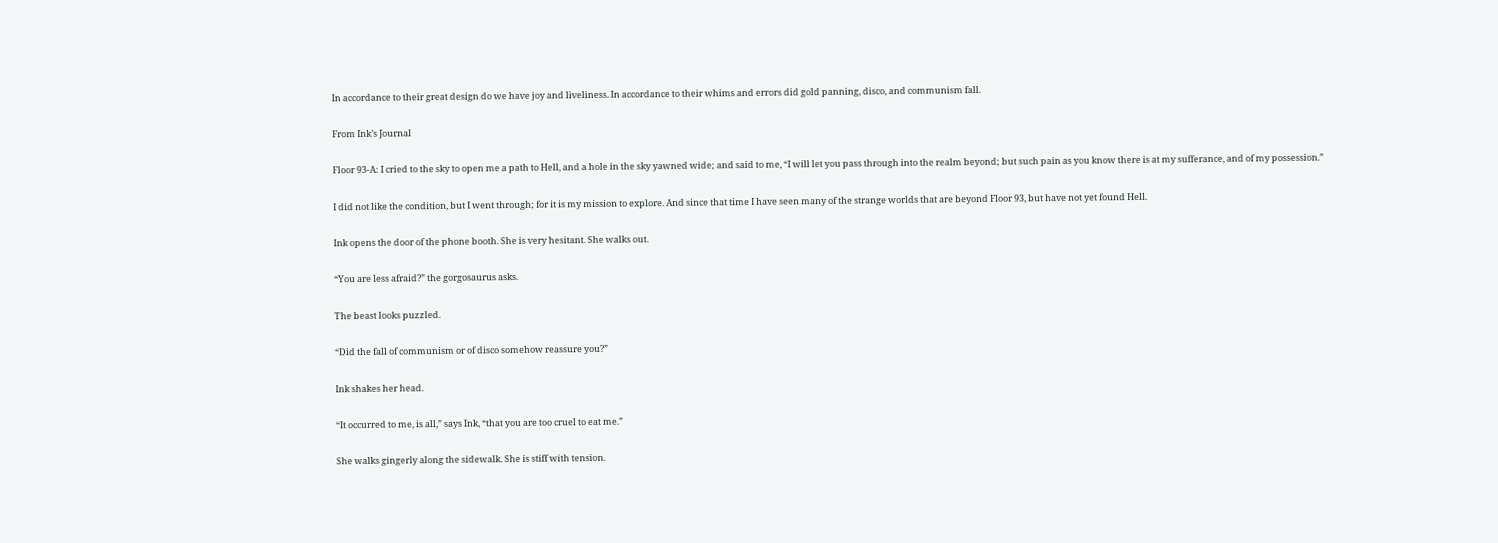In accordance to their great design do we have joy and liveliness. In accordance to their whims and errors did gold panning, disco, and communism fall.

From Ink’s Journal

Floor 93-A: I cried to the sky to open me a path to Hell, and a hole in the sky yawned wide; and said to me, “I will let you pass through into the realm beyond; but such pain as you know there is at my sufferance, and of my possession.”

I did not like the condition, but I went through; for it is my mission to explore. And since that time I have seen many of the strange worlds that are beyond Floor 93, but have not yet found Hell.

Ink opens the door of the phone booth. She is very hesitant. She walks out.

“You are less afraid?” the gorgosaurus asks.

The beast looks puzzled.

“Did the fall of communism or of disco somehow reassure you?”

Ink shakes her head.

“It occurred to me, is all,” says Ink, “that you are too cruel to eat me.”

She walks gingerly along the sidewalk. She is stiff with tension.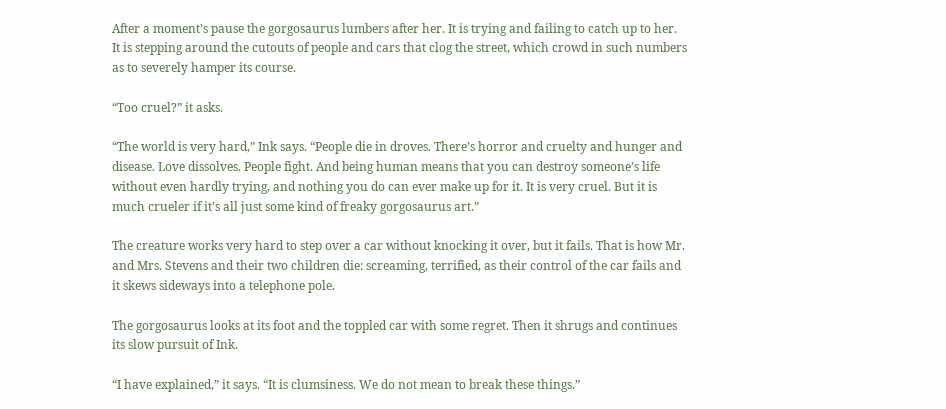After a moment’s pause the gorgosaurus lumbers after her. It is trying and failing to catch up to her. It is stepping around the cutouts of people and cars that clog the street, which crowd in such numbers as to severely hamper its course.

“Too cruel?” it asks.

“The world is very hard,” Ink says. “People die in droves. There’s horror and cruelty and hunger and disease. Love dissolves. People fight. And being human means that you can destroy someone’s life without even hardly trying, and nothing you do can ever make up for it. It is very cruel. But it is much crueler if it’s all just some kind of freaky gorgosaurus art.”

The creature works very hard to step over a car without knocking it over, but it fails. That is how Mr. and Mrs. Stevens and their two children die: screaming, terrified, as their control of the car fails and it skews sideways into a telephone pole.

The gorgosaurus looks at its foot and the toppled car with some regret. Then it shrugs and continues its slow pursuit of Ink.

“I have explained,” it says. “It is clumsiness. We do not mean to break these things.”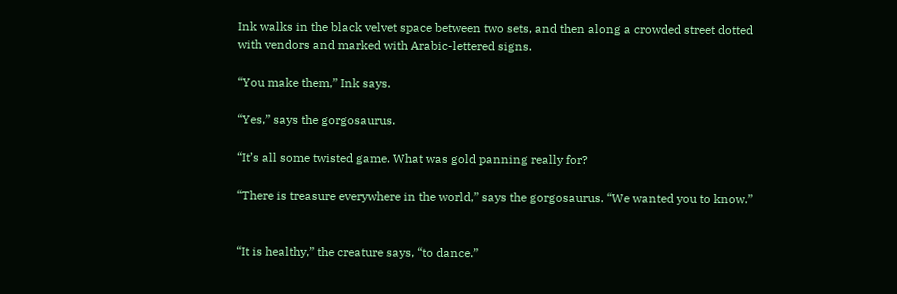Ink walks in the black velvet space between two sets, and then along a crowded street dotted with vendors and marked with Arabic-lettered signs.

“You make them,” Ink says.

“Yes,” says the gorgosaurus.

“It’s all some twisted game. What was gold panning really for?

“There is treasure everywhere in the world,” says the gorgosaurus. “We wanted you to know.”


“It is healthy,” the creature says, “to dance.”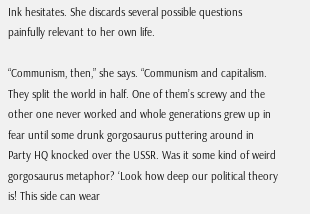Ink hesitates. She discards several possible questions painfully relevant to her own life.

“Communism, then,” she says. “Communism and capitalism. They split the world in half. One of them’s screwy and the other one never worked and whole generations grew up in fear until some drunk gorgosaurus puttering around in Party HQ knocked over the USSR. Was it some kind of weird gorgosaurus metaphor? ‘Look how deep our political theory is! This side can wear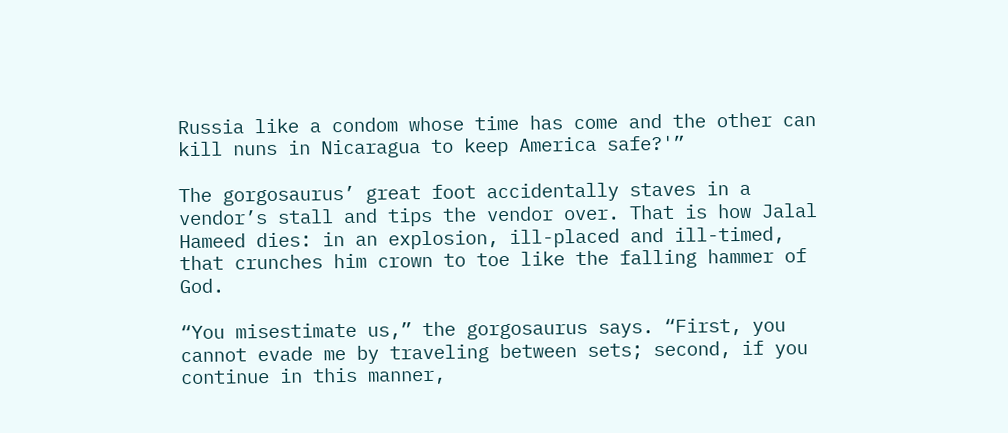Russia like a condom whose time has come and the other can kill nuns in Nicaragua to keep America safe?'”

The gorgosaurus’ great foot accidentally staves in a vendor’s stall and tips the vendor over. That is how Jalal Hameed dies: in an explosion, ill-placed and ill-timed, that crunches him crown to toe like the falling hammer of God.

“You misestimate us,” the gorgosaurus says. “First, you cannot evade me by traveling between sets; second, if you continue in this manner,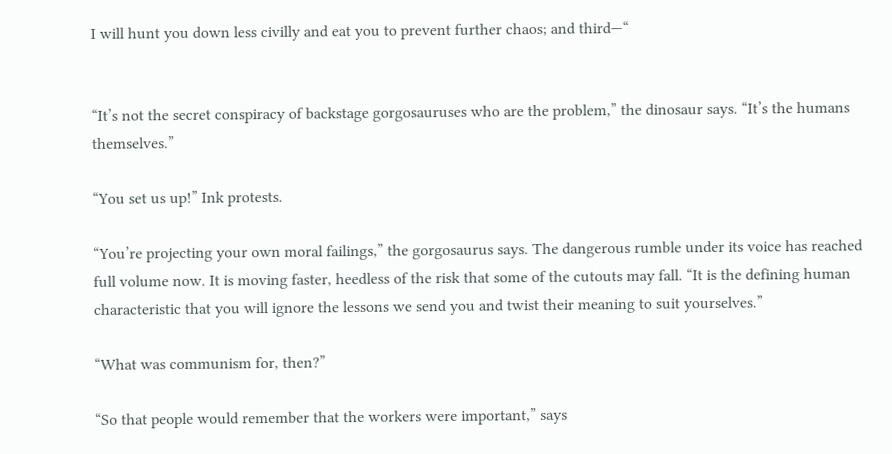I will hunt you down less civilly and eat you to prevent further chaos; and third—“


“It’s not the secret conspiracy of backstage gorgosauruses who are the problem,” the dinosaur says. “It’s the humans themselves.”

“You set us up!” Ink protests.

“You’re projecting your own moral failings,” the gorgosaurus says. The dangerous rumble under its voice has reached full volume now. It is moving faster, heedless of the risk that some of the cutouts may fall. “It is the defining human characteristic that you will ignore the lessons we send you and twist their meaning to suit yourselves.”

“What was communism for, then?”

“So that people would remember that the workers were important,” says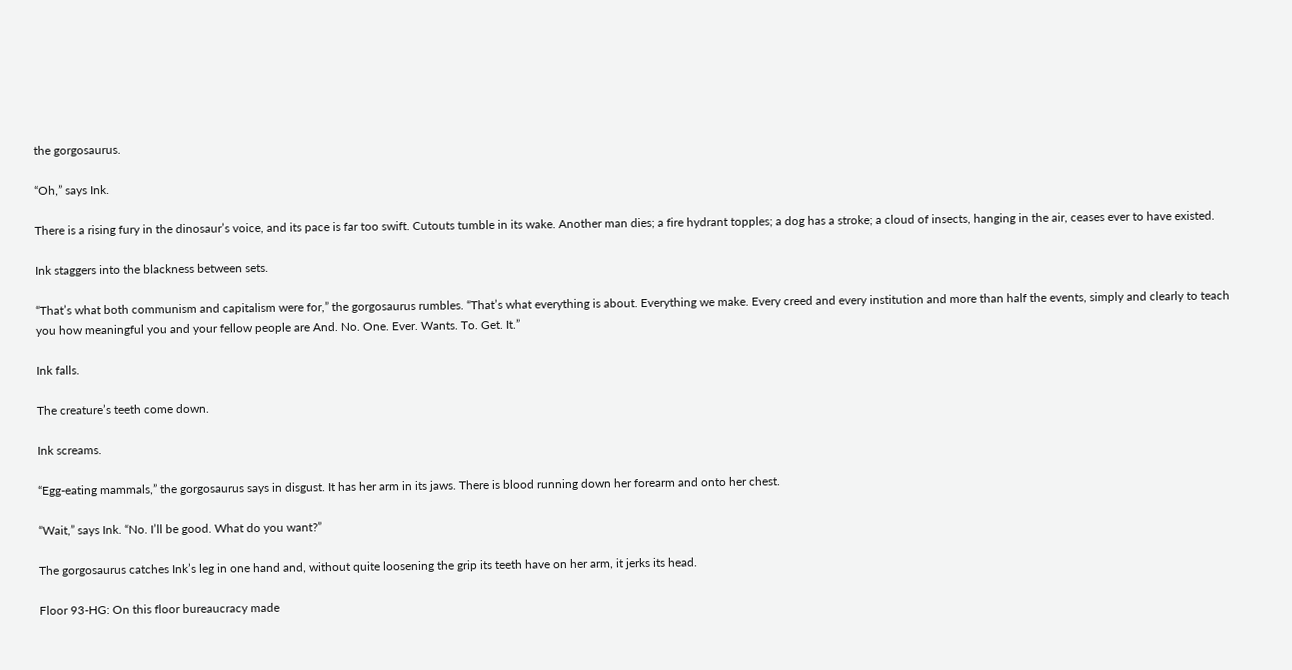the gorgosaurus.

“Oh,” says Ink.

There is a rising fury in the dinosaur’s voice, and its pace is far too swift. Cutouts tumble in its wake. Another man dies; a fire hydrant topples; a dog has a stroke; a cloud of insects, hanging in the air, ceases ever to have existed.

Ink staggers into the blackness between sets.

“That’s what both communism and capitalism were for,” the gorgosaurus rumbles. “That’s what everything is about. Everything we make. Every creed and every institution and more than half the events, simply and clearly to teach you how meaningful you and your fellow people are And. No. One. Ever. Wants. To. Get. It.”

Ink falls.

The creature’s teeth come down.

Ink screams.

“Egg-eating mammals,” the gorgosaurus says in disgust. It has her arm in its jaws. There is blood running down her forearm and onto her chest.

“Wait,” says Ink. “No. I’ll be good. What do you want?”

The gorgosaurus catches Ink’s leg in one hand and, without quite loosening the grip its teeth have on her arm, it jerks its head.

Floor 93-HG: On this floor bureaucracy made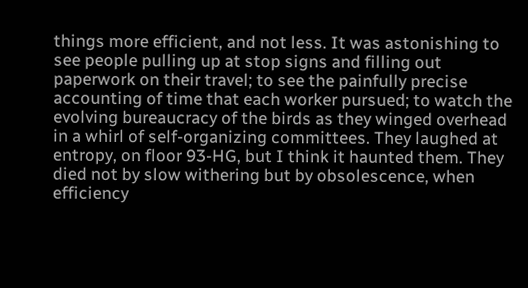things more efficient, and not less. It was astonishing to see people pulling up at stop signs and filling out paperwork on their travel; to see the painfully precise accounting of time that each worker pursued; to watch the evolving bureaucracy of the birds as they winged overhead in a whirl of self-organizing committees. They laughed at entropy, on floor 93-HG, but I think it haunted them. They died not by slow withering but by obsolescence, when efficiency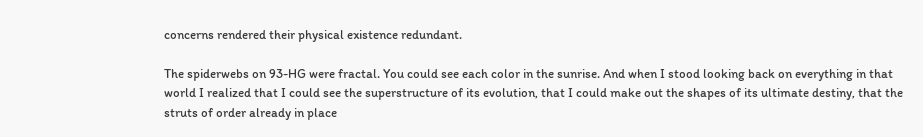concerns rendered their physical existence redundant.

The spiderwebs on 93-HG were fractal. You could see each color in the sunrise. And when I stood looking back on everything in that world I realized that I could see the superstructure of its evolution, that I could make out the shapes of its ultimate destiny, that the struts of order already in place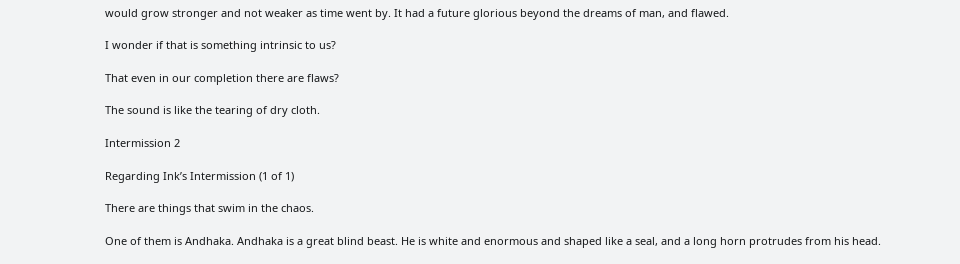would grow stronger and not weaker as time went by. It had a future glorious beyond the dreams of man, and flawed.

I wonder if that is something intrinsic to us?

That even in our completion there are flaws?

The sound is like the tearing of dry cloth.

Intermission 2

Regarding Ink’s Intermission (1 of 1)

There are things that swim in the chaos.

One of them is Andhaka. Andhaka is a great blind beast. He is white and enormous and shaped like a seal, and a long horn protrudes from his head.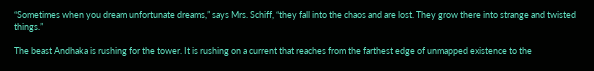“Sometimes when you dream unfortunate dreams,” says Mrs. Schiff, “they fall into the chaos and are lost. They grow there into strange and twisted things.”

The beast Andhaka is rushing for the tower. It is rushing on a current that reaches from the farthest edge of unmapped existence to the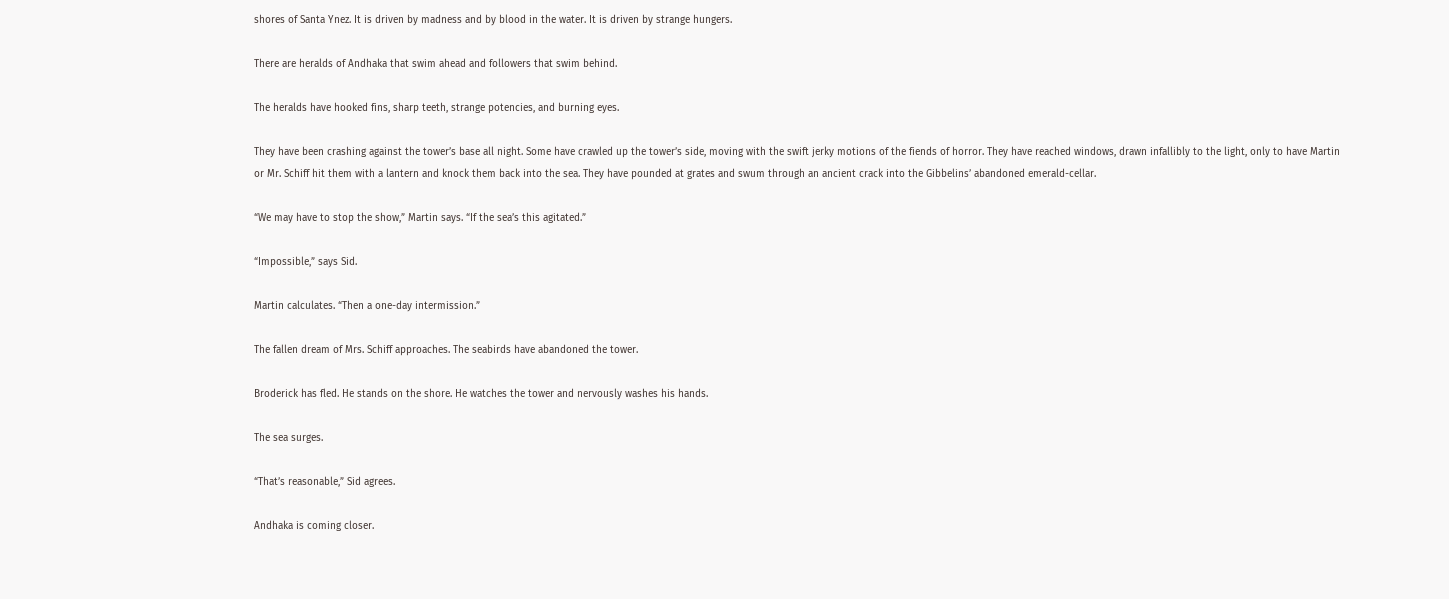shores of Santa Ynez. It is driven by madness and by blood in the water. It is driven by strange hungers.

There are heralds of Andhaka that swim ahead and followers that swim behind.

The heralds have hooked fins, sharp teeth, strange potencies, and burning eyes.

They have been crashing against the tower’s base all night. Some have crawled up the tower’s side, moving with the swift jerky motions of the fiends of horror. They have reached windows, drawn infallibly to the light, only to have Martin or Mr. Schiff hit them with a lantern and knock them back into the sea. They have pounded at grates and swum through an ancient crack into the Gibbelins’ abandoned emerald-cellar.

“We may have to stop the show,” Martin says. “If the sea’s this agitated.”

“Impossible,” says Sid.

Martin calculates. “Then a one-day intermission.”

The fallen dream of Mrs. Schiff approaches. The seabirds have abandoned the tower.

Broderick has fled. He stands on the shore. He watches the tower and nervously washes his hands.

The sea surges.

“That’s reasonable,” Sid agrees.

Andhaka is coming closer.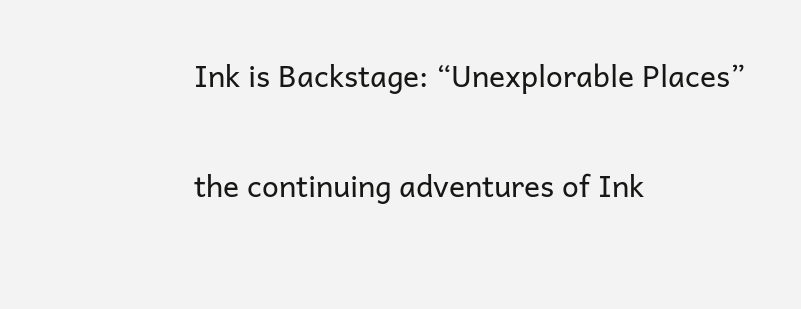Ink is Backstage: “Unexplorable Places”

the continuing adventures of Ink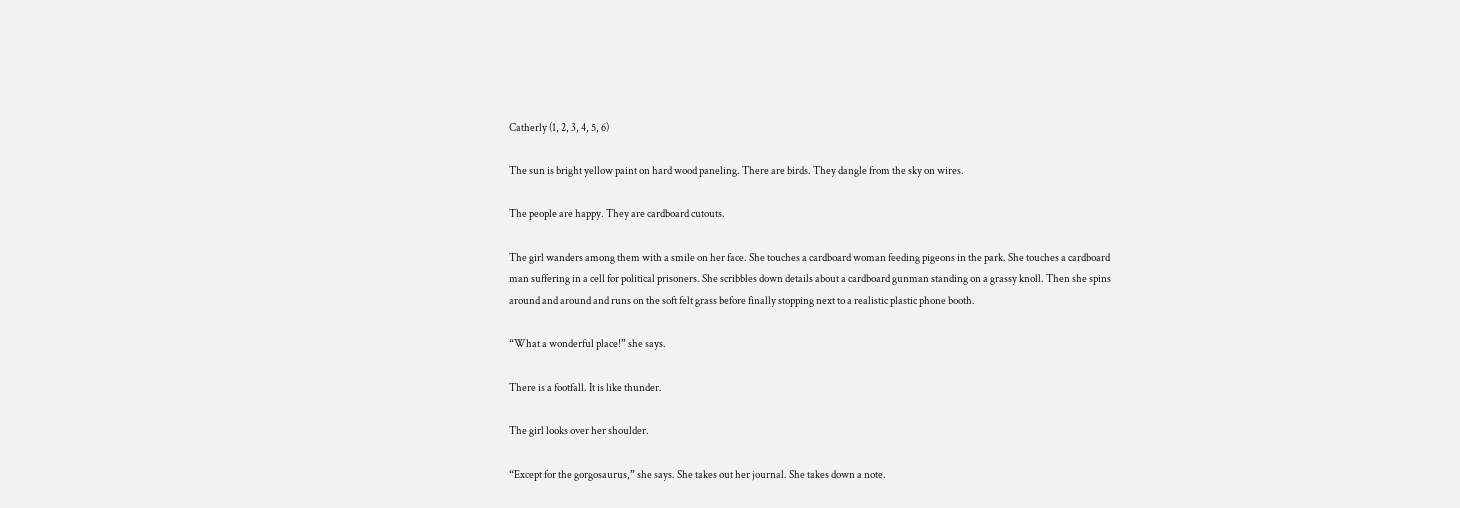Catherly (1, 2, 3, 4, 5, 6)

The sun is bright yellow paint on hard wood paneling. There are birds. They dangle from the sky on wires.

The people are happy. They are cardboard cutouts.

The girl wanders among them with a smile on her face. She touches a cardboard woman feeding pigeons in the park. She touches a cardboard man suffering in a cell for political prisoners. She scribbles down details about a cardboard gunman standing on a grassy knoll. Then she spins around and around and runs on the soft felt grass before finally stopping next to a realistic plastic phone booth.

“What a wonderful place!” she says.

There is a footfall. It is like thunder.

The girl looks over her shoulder.

“Except for the gorgosaurus,” she says. She takes out her journal. She takes down a note.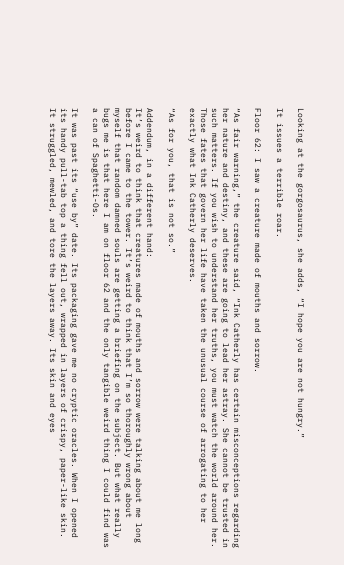Looking at the gorgosaurus, she adds, “I hope you are not hungry.”

It issues a terrible roar.

Floor 62: I saw a creature made of mouths and sorrow.

“As fair warning,” the creature said, “Ink Catherly has certain misconceptions regarding her nature and destiny, and these are going to lead her astray. She cannot be trusted in such matters. If you wish to understand her truths, you must watch the world around her. Those fates that govern her life have taken the unusual course of arrogating to her exactly what Ink Catherly deserves.

“As for you, that is not so.”

Addendum, in a different hand:
It’s weird to think that creatures made of mouths and sorrow were talking about me long before I came to the tower. It’s weird to think that I’m so thoroughly wrong about myself that random damned souls are getting a briefing on the subject. But what really bugs me is that here I am on floor 62 and the only tangible weird thing I could find was a can of Spaghetti-Os.

It was past its “use by” date. Its packaging gave me no cryptic oracles. When I opened its handy pull-tab top a thing fell out, wrapped in layers of crispy, paper-like skin. It struggled, mewled, and tore the layers away. Its skin and eyes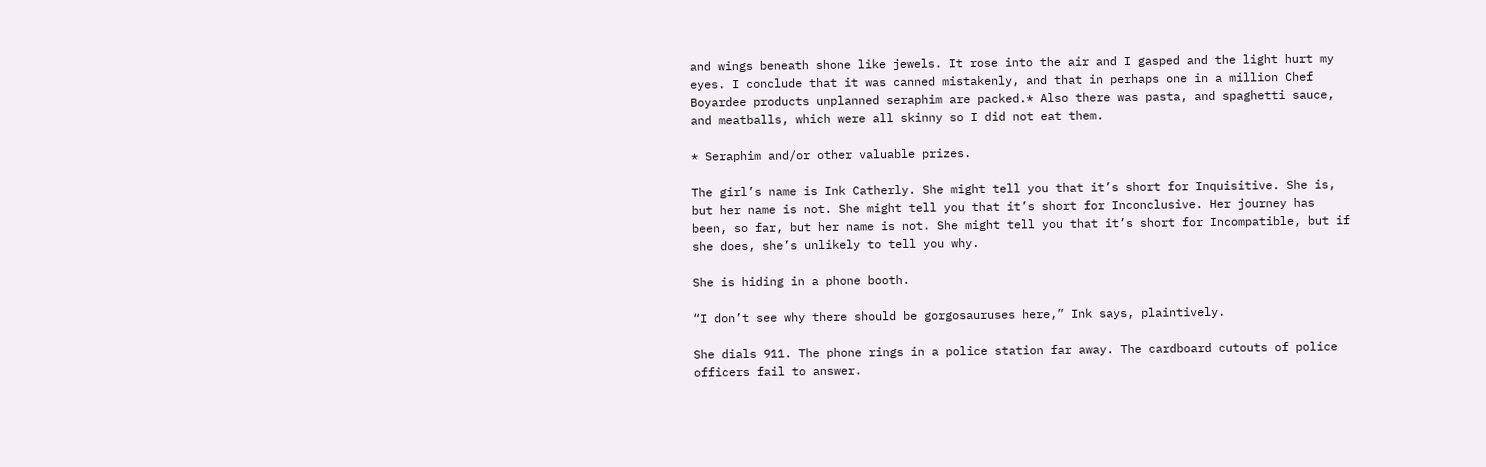and wings beneath shone like jewels. It rose into the air and I gasped and the light hurt my eyes. I conclude that it was canned mistakenly, and that in perhaps one in a million Chef Boyardee products unplanned seraphim are packed.* Also there was pasta, and spaghetti sauce, and meatballs, which were all skinny so I did not eat them.

* Seraphim and/or other valuable prizes.

The girl’s name is Ink Catherly. She might tell you that it’s short for Inquisitive. She is, but her name is not. She might tell you that it’s short for Inconclusive. Her journey has been, so far, but her name is not. She might tell you that it’s short for Incompatible, but if she does, she’s unlikely to tell you why.

She is hiding in a phone booth.

“I don’t see why there should be gorgosauruses here,” Ink says, plaintively.

She dials 911. The phone rings in a police station far away. The cardboard cutouts of police officers fail to answer.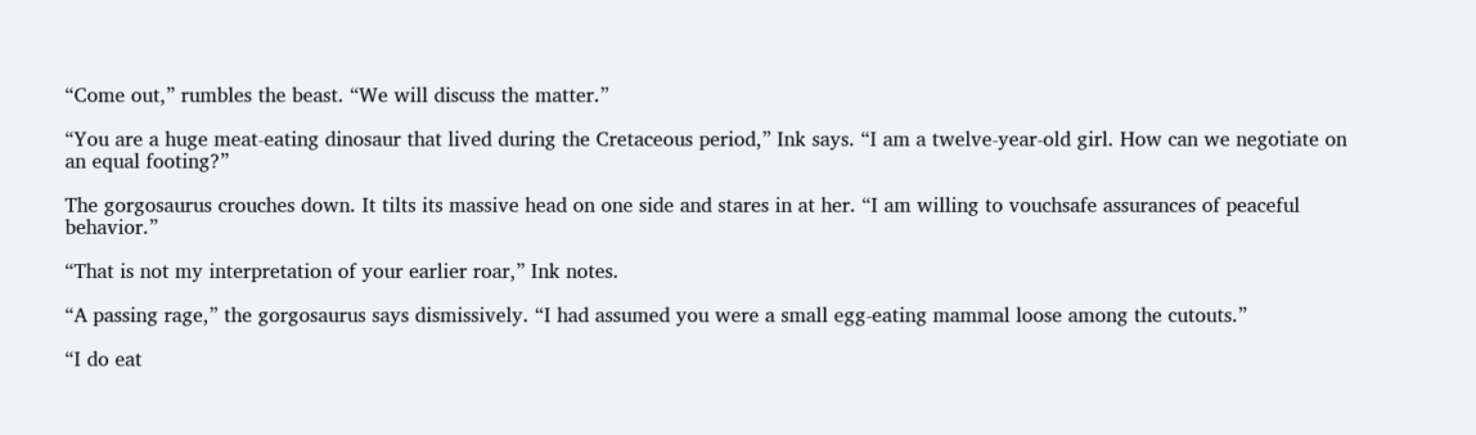“Come out,” rumbles the beast. “We will discuss the matter.”

“You are a huge meat-eating dinosaur that lived during the Cretaceous period,” Ink says. “I am a twelve-year-old girl. How can we negotiate on an equal footing?”

The gorgosaurus crouches down. It tilts its massive head on one side and stares in at her. “I am willing to vouchsafe assurances of peaceful behavior.”

“That is not my interpretation of your earlier roar,” Ink notes.

“A passing rage,” the gorgosaurus says dismissively. “I had assumed you were a small egg-eating mammal loose among the cutouts.”

“I do eat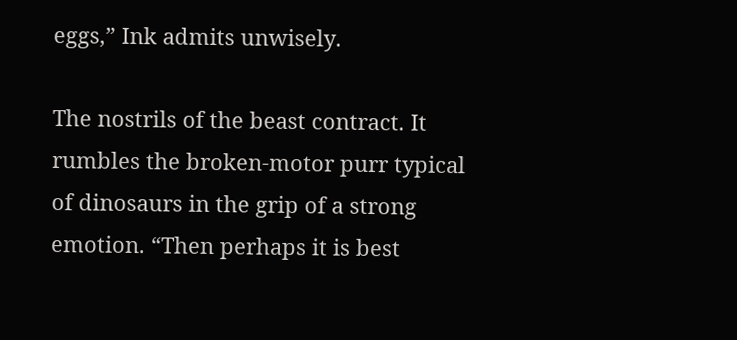eggs,” Ink admits unwisely.

The nostrils of the beast contract. It rumbles the broken-motor purr typical of dinosaurs in the grip of a strong emotion. “Then perhaps it is best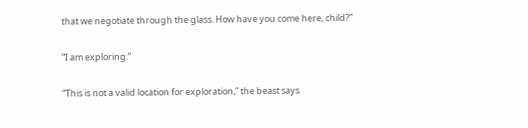that we negotiate through the glass. How have you come here, child?”

“I am exploring.”

“This is not a valid location for exploration,” the beast says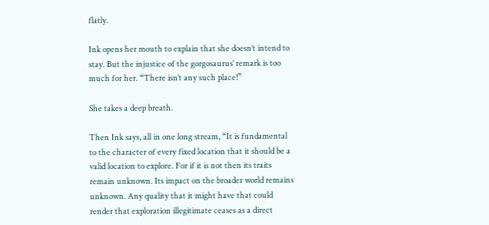flatly.

Ink opens her mouth to explain that she doesn’t intend to stay. But the injustice of the gorgosaurus’ remark is too much for her. “There isn’t any such place!”

She takes a deep breath.

Then Ink says, all in one long stream, “It is fundamental to the character of every fixed location that it should be a valid location to explore. For if it is not then its traits remain unknown. Its impact on the broader world remains unknown. Any quality that it might have that could render that exploration illegitimate ceases as a direct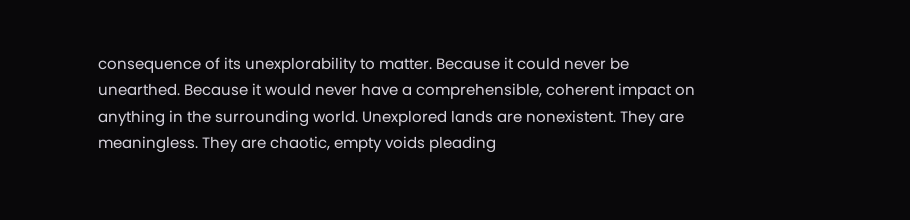consequence of its unexplorability to matter. Because it could never be unearthed. Because it would never have a comprehensible, coherent impact on anything in the surrounding world. Unexplored lands are nonexistent. They are meaningless. They are chaotic, empty voids pleading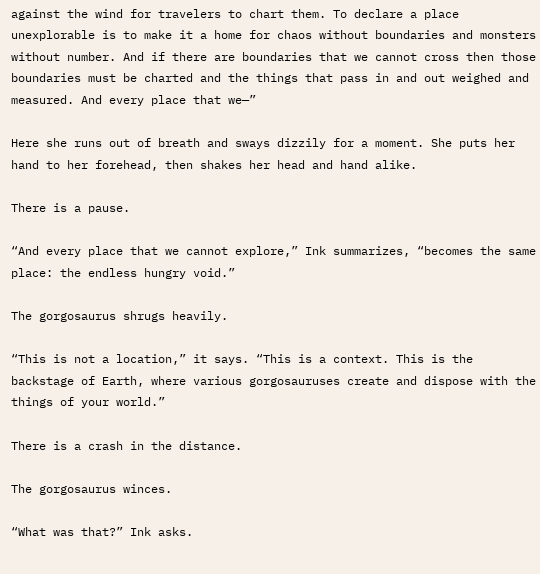against the wind for travelers to chart them. To declare a place unexplorable is to make it a home for chaos without boundaries and monsters without number. And if there are boundaries that we cannot cross then those boundaries must be charted and the things that pass in and out weighed and measured. And every place that we—”

Here she runs out of breath and sways dizzily for a moment. She puts her hand to her forehead, then shakes her head and hand alike.

There is a pause.

“And every place that we cannot explore,” Ink summarizes, “becomes the same place: the endless hungry void.”

The gorgosaurus shrugs heavily.

“This is not a location,” it says. “This is a context. This is the backstage of Earth, where various gorgosauruses create and dispose with the things of your world.”

There is a crash in the distance.

The gorgosaurus winces.

“What was that?” Ink asks.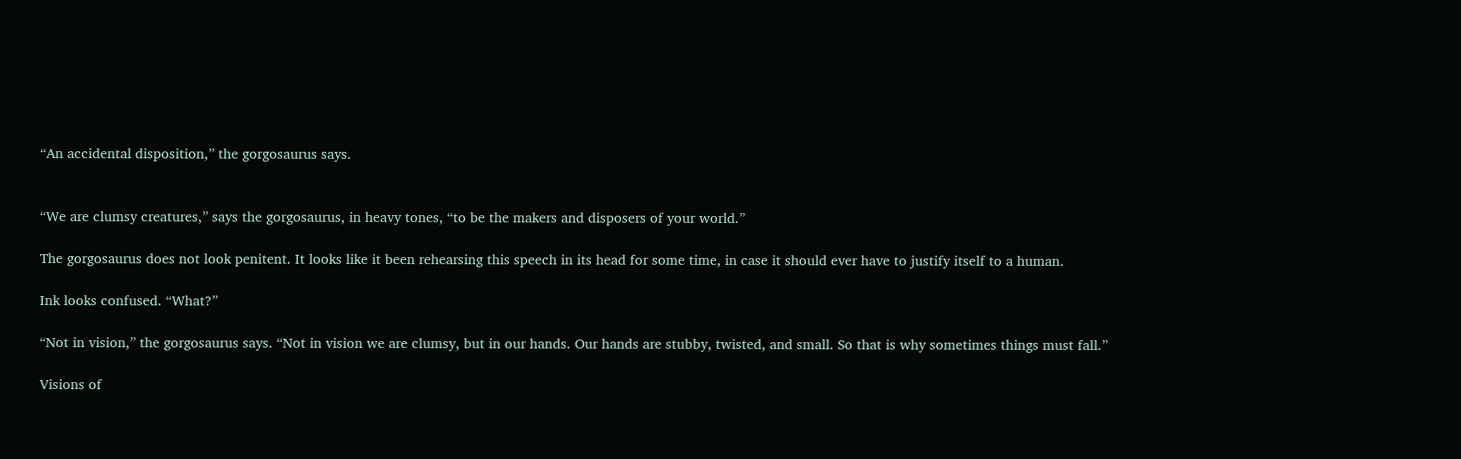“An accidental disposition,” the gorgosaurus says.


“We are clumsy creatures,” says the gorgosaurus, in heavy tones, “to be the makers and disposers of your world.”

The gorgosaurus does not look penitent. It looks like it been rehearsing this speech in its head for some time, in case it should ever have to justify itself to a human.

Ink looks confused. “What?”

“Not in vision,” the gorgosaurus says. “Not in vision we are clumsy, but in our hands. Our hands are stubby, twisted, and small. So that is why sometimes things must fall.”

Visions of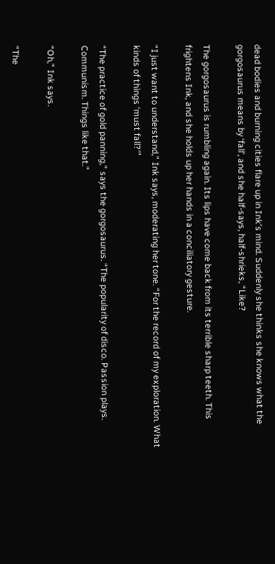dead bodies and burning cities flare up in Ink’s mind. Suddenly she thinks she knows what the gorgosaurus means by ‘fall’, and she half-says, half-shrieks, “Like?

The gorgosaurus is rumbling again. Its lips have come back from its terrible sharp teeth. This frightens Ink, and she holds up her hands in a conciliatory gesture.

“I just want to understand,” Ink says, moderating her tone. “For the record of my exploration. What kinds of things ‘must fall?'”

“The practice of gold panning,” says the gorgosaurus. “The popularity of disco. Passion plays. Communism. Things like that.”

“Oh,” Ink says.

“The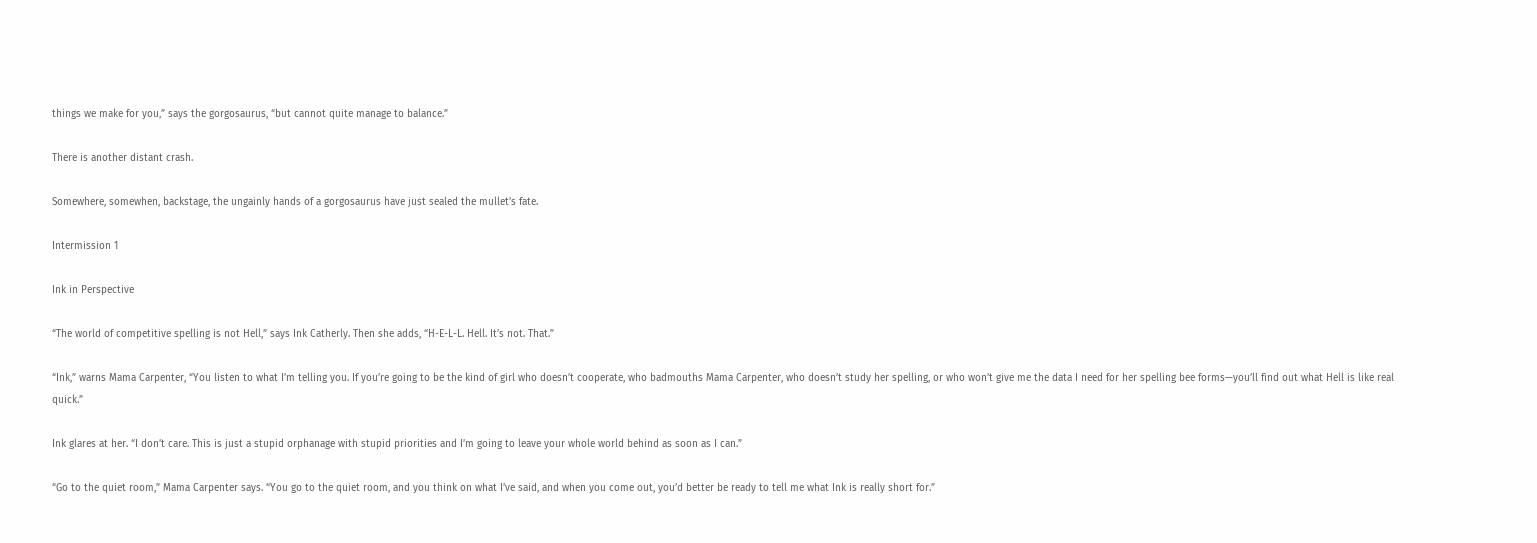things we make for you,” says the gorgosaurus, “but cannot quite manage to balance.”

There is another distant crash.

Somewhere, somewhen, backstage, the ungainly hands of a gorgosaurus have just sealed the mullet’s fate.

Intermission 1

Ink in Perspective

“The world of competitive spelling is not Hell,” says Ink Catherly. Then she adds, “H-E-L-L. Hell. It’s not. That.”

“Ink,” warns Mama Carpenter, “You listen to what I’m telling you. If you’re going to be the kind of girl who doesn’t cooperate, who badmouths Mama Carpenter, who doesn’t study her spelling, or who won’t give me the data I need for her spelling bee forms—you’ll find out what Hell is like real quick.”

Ink glares at her. “I don’t care. This is just a stupid orphanage with stupid priorities and I’m going to leave your whole world behind as soon as I can.”

“Go to the quiet room,” Mama Carpenter says. “You go to the quiet room, and you think on what I’ve said, and when you come out, you’d better be ready to tell me what Ink is really short for.”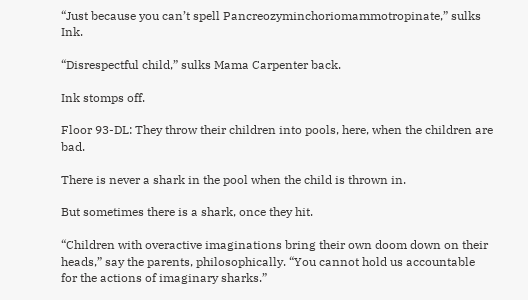“Just because you can’t spell Pancreozyminchoriomammotropinate,” sulks Ink.

“Disrespectful child,” sulks Mama Carpenter back.

Ink stomps off.

Floor 93-DL: They throw their children into pools, here, when the children are bad.

There is never a shark in the pool when the child is thrown in.

But sometimes there is a shark, once they hit.

“Children with overactive imaginations bring their own doom down on their heads,” say the parents, philosophically. “You cannot hold us accountable for the actions of imaginary sharks.”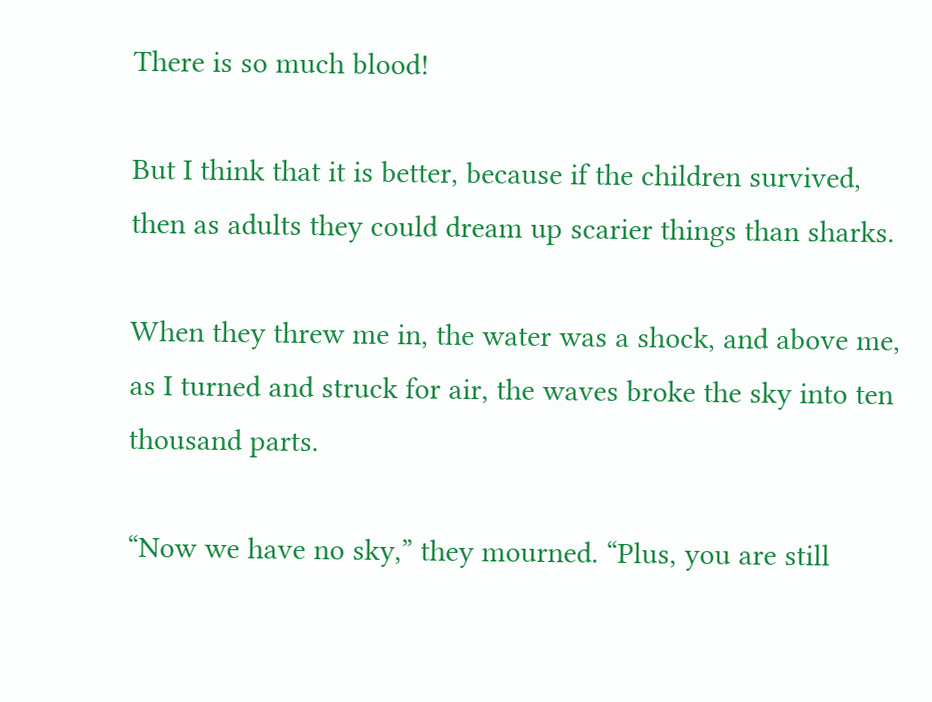There is so much blood!

But I think that it is better, because if the children survived, then as adults they could dream up scarier things than sharks.

When they threw me in, the water was a shock, and above me, as I turned and struck for air, the waves broke the sky into ten thousand parts.

“Now we have no sky,” they mourned. “Plus, you are still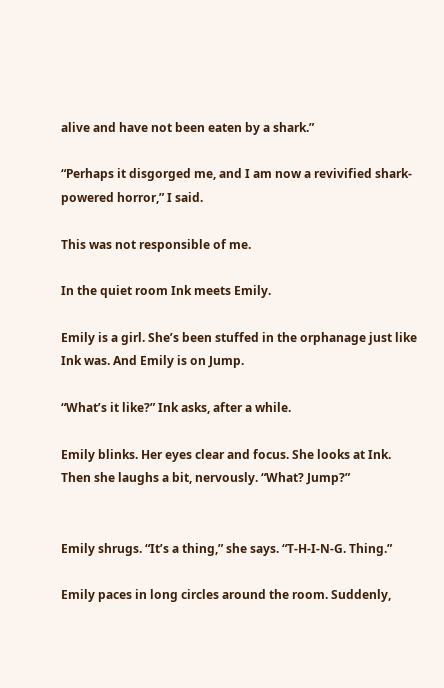alive and have not been eaten by a shark.”

“Perhaps it disgorged me, and I am now a revivified shark-powered horror,” I said.

This was not responsible of me.

In the quiet room Ink meets Emily.

Emily is a girl. She’s been stuffed in the orphanage just like Ink was. And Emily is on Jump.

“What’s it like?” Ink asks, after a while.

Emily blinks. Her eyes clear and focus. She looks at Ink. Then she laughs a bit, nervously. “What? Jump?”


Emily shrugs. “It’s a thing,” she says. “T-H-I-N-G. Thing.”

Emily paces in long circles around the room. Suddenly,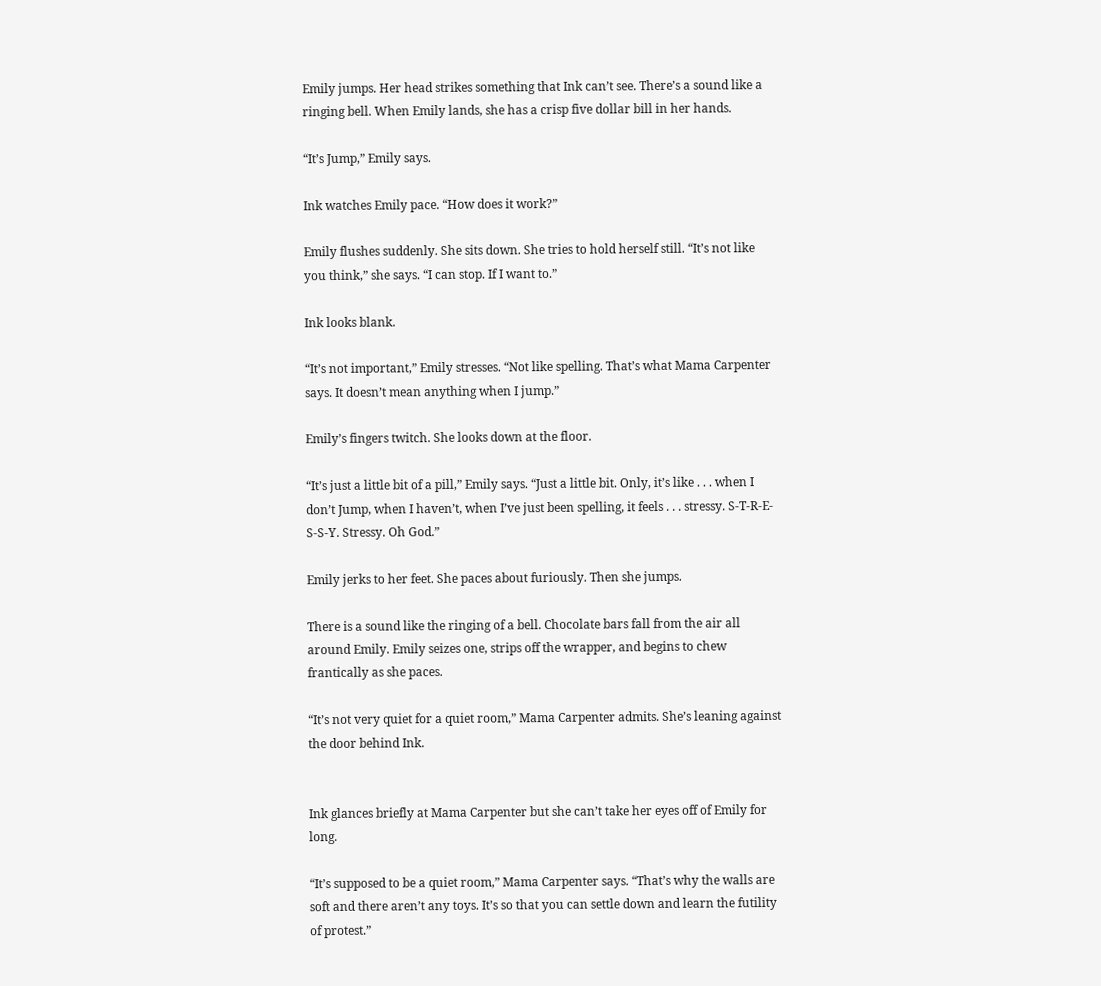Emily jumps. Her head strikes something that Ink can’t see. There’s a sound like a ringing bell. When Emily lands, she has a crisp five dollar bill in her hands.

“It’s Jump,” Emily says.

Ink watches Emily pace. “How does it work?”

Emily flushes suddenly. She sits down. She tries to hold herself still. “It’s not like you think,” she says. “I can stop. If I want to.”

Ink looks blank.

“It’s not important,” Emily stresses. “Not like spelling. That’s what Mama Carpenter says. It doesn’t mean anything when I jump.”

Emily’s fingers twitch. She looks down at the floor.

“It’s just a little bit of a pill,” Emily says. “Just a little bit. Only, it’s like . . . when I don’t Jump, when I haven’t, when I’ve just been spelling, it feels . . . stressy. S-T-R-E-S-S-Y. Stressy. Oh God.”

Emily jerks to her feet. She paces about furiously. Then she jumps.

There is a sound like the ringing of a bell. Chocolate bars fall from the air all around Emily. Emily seizes one, strips off the wrapper, and begins to chew frantically as she paces.

“It’s not very quiet for a quiet room,” Mama Carpenter admits. She’s leaning against the door behind Ink.


Ink glances briefly at Mama Carpenter but she can’t take her eyes off of Emily for long.

“It’s supposed to be a quiet room,” Mama Carpenter says. “That’s why the walls are soft and there aren’t any toys. It’s so that you can settle down and learn the futility of protest.”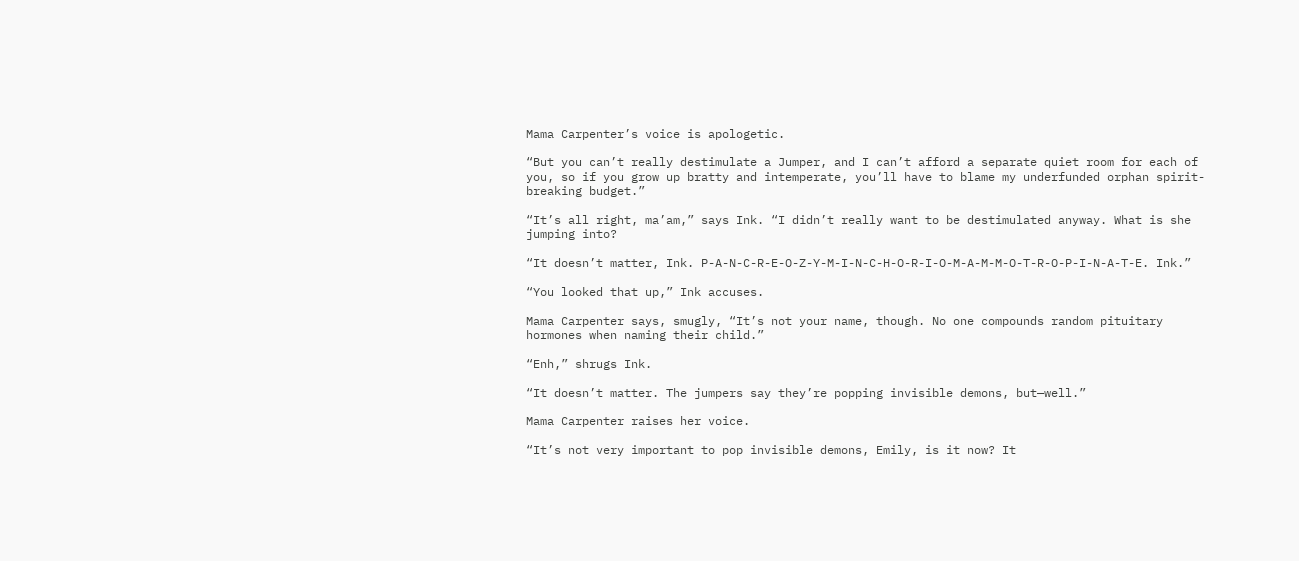Mama Carpenter’s voice is apologetic.

“But you can’t really destimulate a Jumper, and I can’t afford a separate quiet room for each of you, so if you grow up bratty and intemperate, you’ll have to blame my underfunded orphan spirit-breaking budget.”

“It’s all right, ma’am,” says Ink. “I didn’t really want to be destimulated anyway. What is she jumping into?

“It doesn’t matter, Ink. P-A-N-C-R-E-O-Z-Y-M-I-N-C-H-O-R-I-O-M-A-M-M-O-T-R-O-P-I-N-A-T-E. Ink.”

“You looked that up,” Ink accuses.

Mama Carpenter says, smugly, “It’s not your name, though. No one compounds random pituitary hormones when naming their child.”

“Enh,” shrugs Ink.

“It doesn’t matter. The jumpers say they’re popping invisible demons, but—well.”

Mama Carpenter raises her voice.

“It’s not very important to pop invisible demons, Emily, is it now? It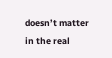doesn’t matter in the real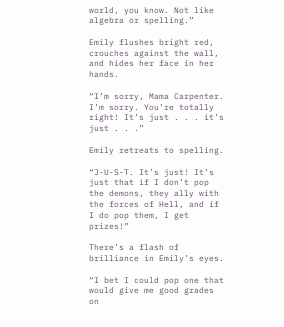world, you know. Not like algebra or spelling.”

Emily flushes bright red, crouches against the wall, and hides her face in her hands.

“I’m sorry, Mama Carpenter. I’m sorry. You’re totally right! It’s just . . . it’s just . . .”

Emily retreats to spelling.

“J-U-S-T. It’s just! It’s just that if I don’t pop the demons, they ally with the forces of Hell, and if I do pop them, I get prizes!”

There’s a flash of brilliance in Emily’s eyes.

“I bet I could pop one that would give me good grades on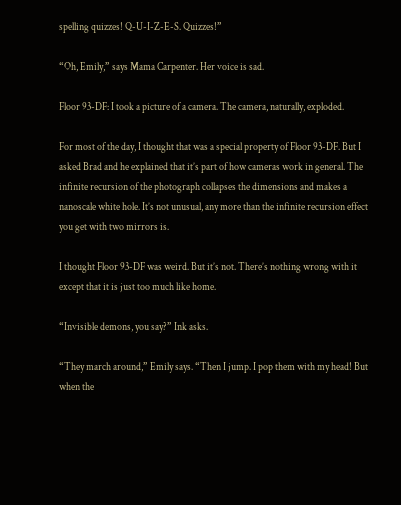spelling quizzes! Q-U-I-Z-E-S. Quizzes!”

“Oh, Emily,” says Mama Carpenter. Her voice is sad.

Floor 93-DF: I took a picture of a camera. The camera, naturally, exploded.

For most of the day, I thought that was a special property of Floor 93-DF. But I asked Brad and he explained that it’s part of how cameras work in general. The infinite recursion of the photograph collapses the dimensions and makes a nanoscale white hole. It’s not unusual, any more than the infinite recursion effect you get with two mirrors is.

I thought Floor 93-DF was weird. But it’s not. There’s nothing wrong with it except that it is just too much like home.

“Invisible demons, you say?” Ink asks.

“They march around,” Emily says. “Then I jump. I pop them with my head! But when the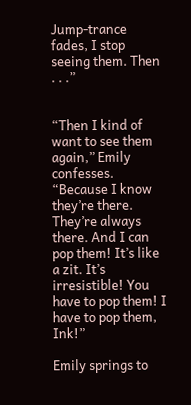Jump-trance fades, I stop seeing them. Then . . .”


“Then I kind of want to see them again,” Emily confesses. “Because I know they’re there. They’re always there. And I can pop them! It’s like a zit. It’s irresistible! You have to pop them! I have to pop them, Ink!”

Emily springs to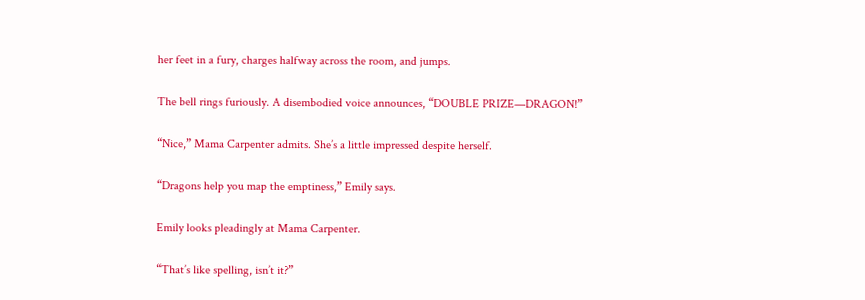her feet in a fury, charges halfway across the room, and jumps.

The bell rings furiously. A disembodied voice announces, “DOUBLE PRIZE—DRAGON!”

“Nice,” Mama Carpenter admits. She’s a little impressed despite herself.

“Dragons help you map the emptiness,” Emily says.

Emily looks pleadingly at Mama Carpenter.

“That’s like spelling, isn’t it?”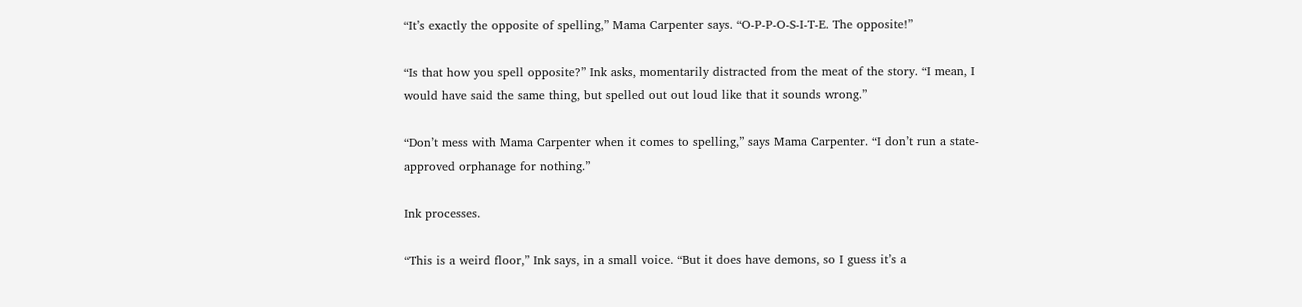“It’s exactly the opposite of spelling,” Mama Carpenter says. “O-P-P-O-S-I-T-E. The opposite!”

“Is that how you spell opposite?” Ink asks, momentarily distracted from the meat of the story. “I mean, I would have said the same thing, but spelled out out loud like that it sounds wrong.”

“Don’t mess with Mama Carpenter when it comes to spelling,” says Mama Carpenter. “I don’t run a state-approved orphanage for nothing.”

Ink processes.

“This is a weird floor,” Ink says, in a small voice. “But it does have demons, so I guess it’s a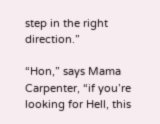step in the right direction.”

“Hon,” says Mama Carpenter, “if you’re looking for Hell, this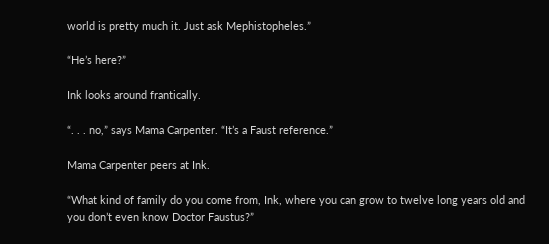world is pretty much it. Just ask Mephistopheles.”

“He’s here?”

Ink looks around frantically.

“. . . no,” says Mama Carpenter. “It’s a Faust reference.”

Mama Carpenter peers at Ink.

“What kind of family do you come from, Ink, where you can grow to twelve long years old and you don’t even know Doctor Faustus?”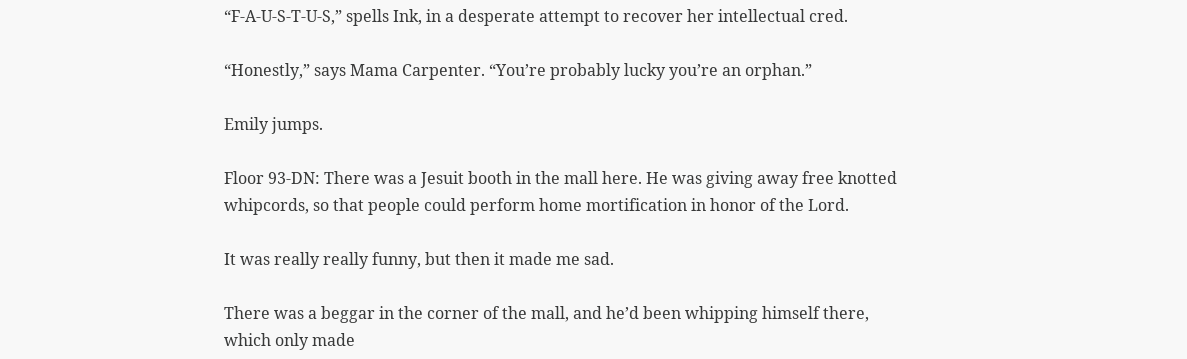“F-A-U-S-T-U-S,” spells Ink, in a desperate attempt to recover her intellectual cred.

“Honestly,” says Mama Carpenter. “You’re probably lucky you’re an orphan.”

Emily jumps.

Floor 93-DN: There was a Jesuit booth in the mall here. He was giving away free knotted whipcords, so that people could perform home mortification in honor of the Lord.

It was really really funny, but then it made me sad.

There was a beggar in the corner of the mall, and he’d been whipping himself there, which only made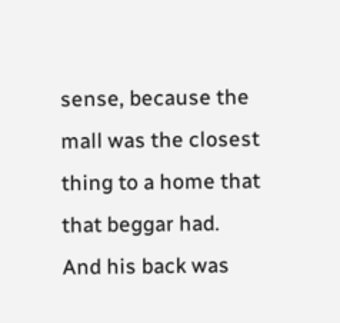sense, because the mall was the closest thing to a home that that beggar had. And his back was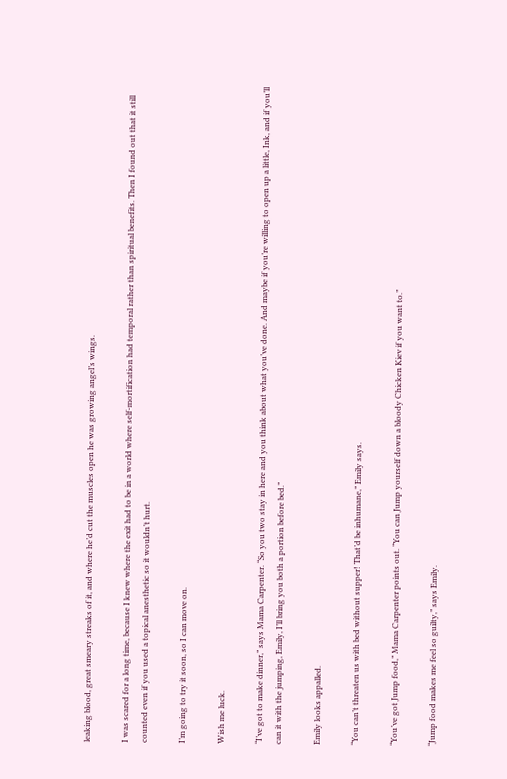leaking blood, great smeary streaks of it, and where he’d cut the muscles open he was growing angel’s wings.

I was scared for a long time, because I knew where the exit had to be in a world where self-mortification had temporal rather than spiritual benefits. Then I found out that it still counted even if you used a topical anesthetic so it wouldn’t hurt.

I’m going to try it soon, so I can move on.

Wish me luck.

“I’ve got to make dinner,” says Mama Carpenter. “So you two stay in here and you think about what you’ve done. And maybe if you’re willing to open up a little, Ink, and if you’ll can it with the jumping, Emily, I’ll bring you both a portion before bed.”

Emily looks appalled.

“You can’t threaten us with bed without supper! That’d be inhumane,” Emily says.

“You’ve got Jump food,” Mama Carpenter points out. “You can Jump yourself down a bloody Chicken Kiev if you want to.”

“Jump food makes me feel so guilty,” says Emily.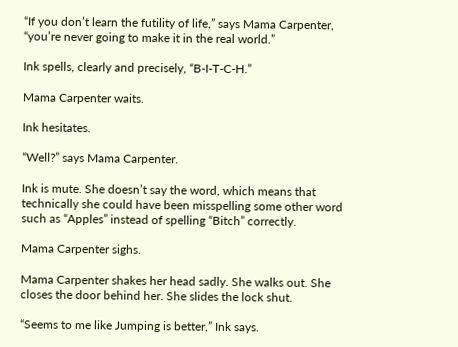“If you don’t learn the futility of life,” says Mama Carpenter, “you’re never going to make it in the real world.”

Ink spells, clearly and precisely, “B-I-T-C-H.”

Mama Carpenter waits.

Ink hesitates.

“Well?” says Mama Carpenter.

Ink is mute. She doesn’t say the word, which means that technically she could have been misspelling some other word such as “Apples” instead of spelling “Bitch” correctly.

Mama Carpenter sighs.

Mama Carpenter shakes her head sadly. She walks out. She closes the door behind her. She slides the lock shut.

“Seems to me like Jumping is better,” Ink says.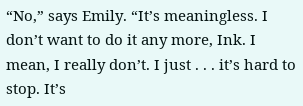“No,” says Emily. “It’s meaningless. I don’t want to do it any more, Ink. I mean, I really don’t. I just . . . it’s hard to stop. It’s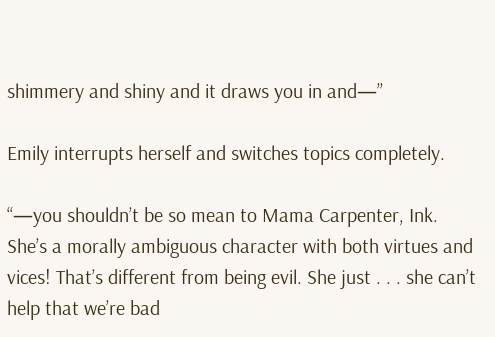shimmery and shiny and it draws you in and—”

Emily interrupts herself and switches topics completely.

“—you shouldn’t be so mean to Mama Carpenter, Ink. She’s a morally ambiguous character with both virtues and vices! That’s different from being evil. She just . . . she can’t help that we’re bad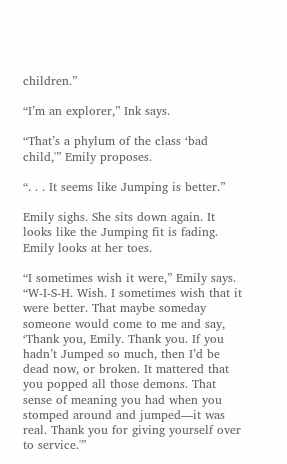children.”

“I’m an explorer,” Ink says.

“That’s a phylum of the class ‘bad child,'” Emily proposes.

“. . . It seems like Jumping is better.”

Emily sighs. She sits down again. It looks like the Jumping fit is fading. Emily looks at her toes.

“I sometimes wish it were,” Emily says. “W-I-S-H. Wish. I sometimes wish that it were better. That maybe someday someone would come to me and say, ‘Thank you, Emily. Thank you. If you hadn’t Jumped so much, then I’d be dead now, or broken. It mattered that you popped all those demons. That sense of meaning you had when you stomped around and jumped—it was real. Thank you for giving yourself over to service.'”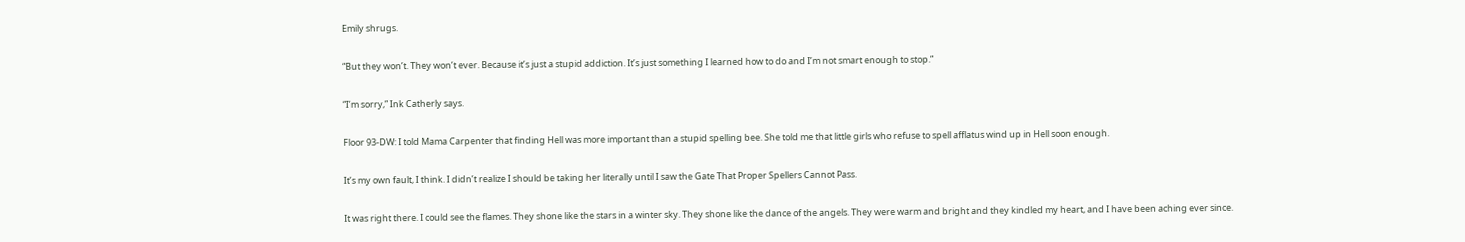Emily shrugs.

“But they won’t. They won’t ever. Because it’s just a stupid addiction. It’s just something I learned how to do and I’m not smart enough to stop.”

“I’m sorry,” Ink Catherly says.

Floor 93-DW: I told Mama Carpenter that finding Hell was more important than a stupid spelling bee. She told me that little girls who refuse to spell afflatus wind up in Hell soon enough.

It’s my own fault, I think. I didn’t realize I should be taking her literally until I saw the Gate That Proper Spellers Cannot Pass.

It was right there. I could see the flames. They shone like the stars in a winter sky. They shone like the dance of the angels. They were warm and bright and they kindled my heart, and I have been aching ever since.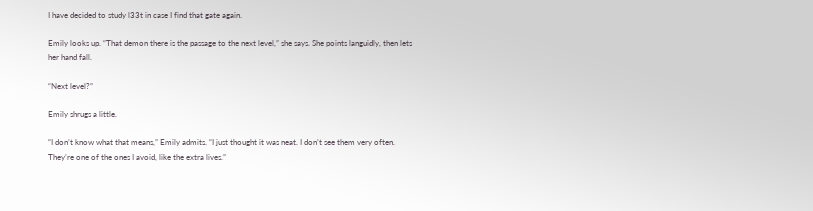I have decided to study l33t in case I find that gate again.

Emily looks up. “That demon there is the passage to the next level,” she says. She points languidly, then lets her hand fall.

“Next level?”

Emily shrugs a little.

“I don’t know what that means,” Emily admits. “I just thought it was neat. I don’t see them very often. They’re one of the ones I avoid, like the extra lives.”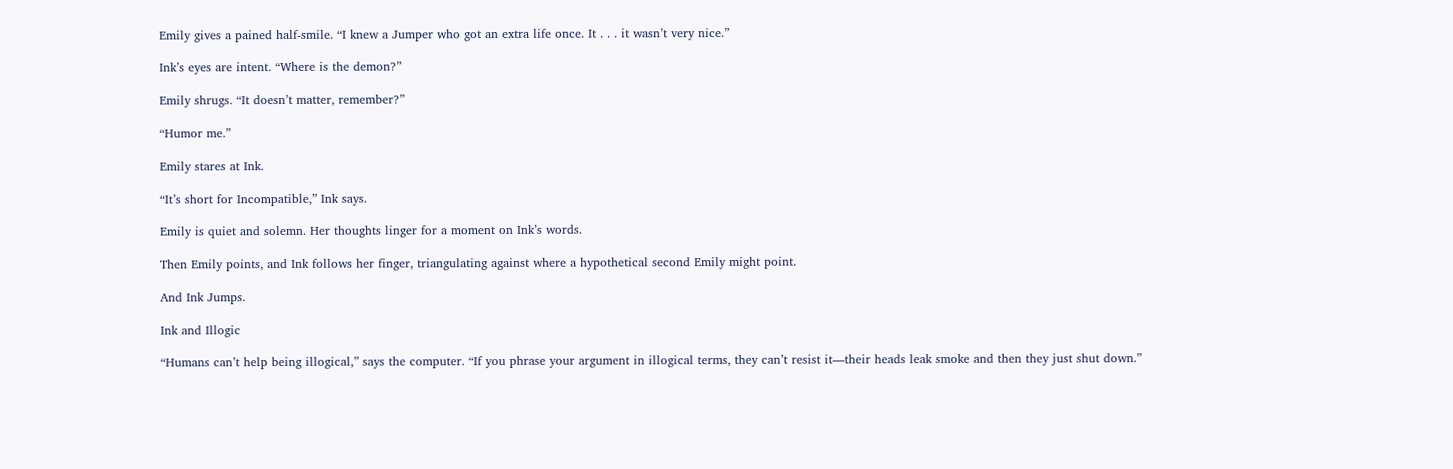Emily gives a pained half-smile. “I knew a Jumper who got an extra life once. It . . . it wasn’t very nice.”

Ink’s eyes are intent. “Where is the demon?”

Emily shrugs. “It doesn’t matter, remember?”

“Humor me.”

Emily stares at Ink.

“It’s short for Incompatible,” Ink says.

Emily is quiet and solemn. Her thoughts linger for a moment on Ink’s words.

Then Emily points, and Ink follows her finger, triangulating against where a hypothetical second Emily might point.

And Ink Jumps.

Ink and Illogic

“Humans can’t help being illogical,” says the computer. “If you phrase your argument in illogical terms, they can’t resist it—their heads leak smoke and then they just shut down.”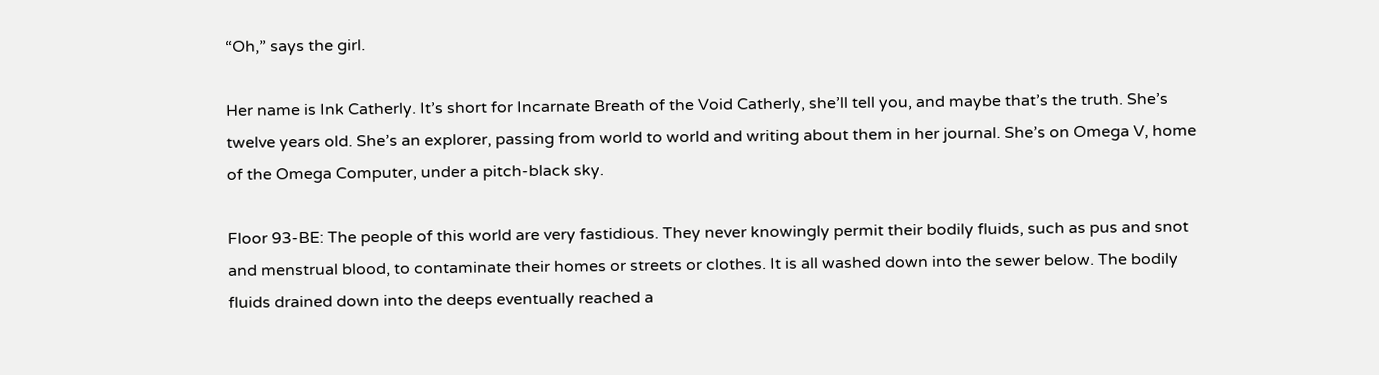“Oh,” says the girl.

Her name is Ink Catherly. It’s short for Incarnate Breath of the Void Catherly, she’ll tell you, and maybe that’s the truth. She’s twelve years old. She’s an explorer, passing from world to world and writing about them in her journal. She’s on Omega V, home of the Omega Computer, under a pitch-black sky.

Floor 93-BE: The people of this world are very fastidious. They never knowingly permit their bodily fluids, such as pus and snot and menstrual blood, to contaminate their homes or streets or clothes. It is all washed down into the sewer below. The bodily fluids drained down into the deeps eventually reached a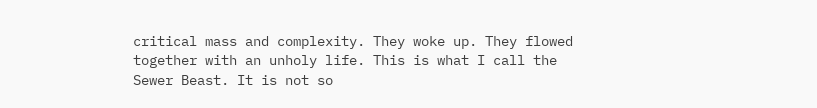critical mass and complexity. They woke up. They flowed together with an unholy life. This is what I call the Sewer Beast. It is not so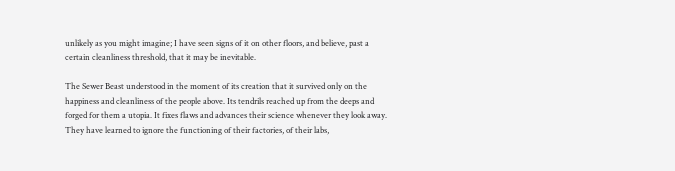unlikely as you might imagine; I have seen signs of it on other floors, and believe, past a certain cleanliness threshold, that it may be inevitable.

The Sewer Beast understood in the moment of its creation that it survived only on the happiness and cleanliness of the people above. Its tendrils reached up from the deeps and forged for them a utopia. It fixes flaws and advances their science whenever they look away. They have learned to ignore the functioning of their factories, of their labs,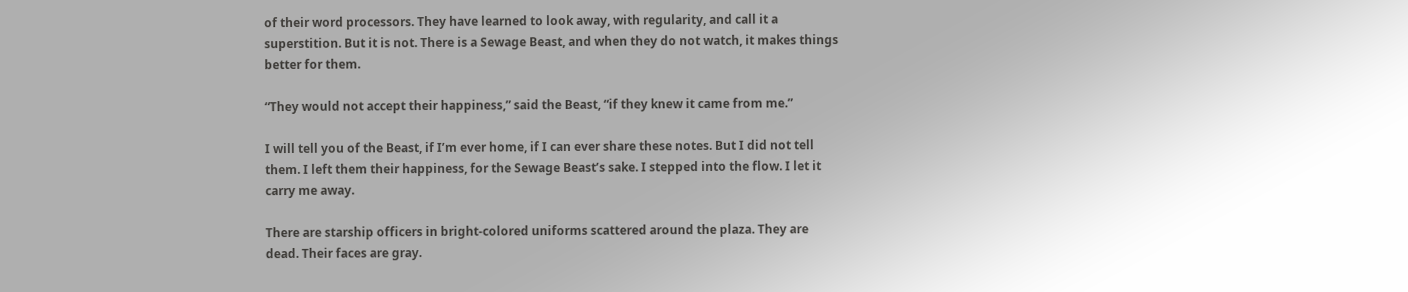of their word processors. They have learned to look away, with regularity, and call it a superstition. But it is not. There is a Sewage Beast, and when they do not watch, it makes things better for them.

“They would not accept their happiness,” said the Beast, “if they knew it came from me.”

I will tell you of the Beast, if I’m ever home, if I can ever share these notes. But I did not tell them. I left them their happiness, for the Sewage Beast’s sake. I stepped into the flow. I let it carry me away.

There are starship officers in bright-colored uniforms scattered around the plaza. They are dead. Their faces are gray.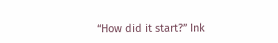“How did it start?” Ink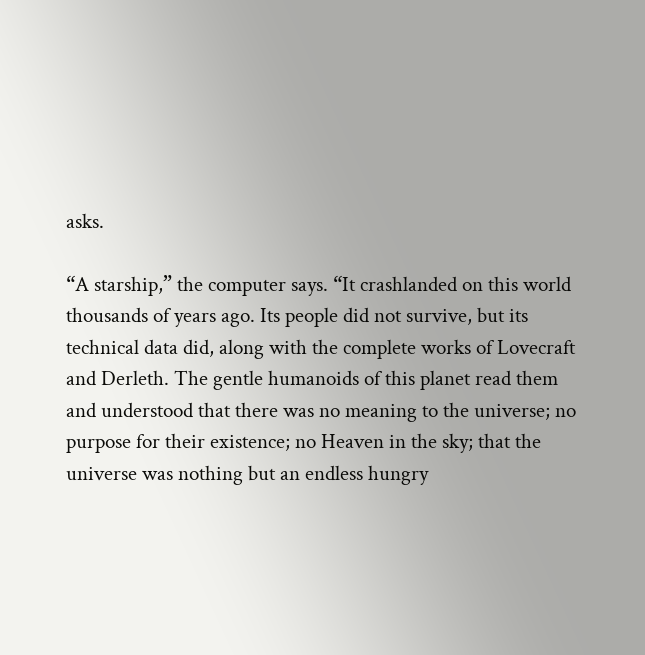asks.

“A starship,” the computer says. “It crashlanded on this world thousands of years ago. Its people did not survive, but its technical data did, along with the complete works of Lovecraft and Derleth. The gentle humanoids of this planet read them and understood that there was no meaning to the universe; no purpose for their existence; no Heaven in the sky; that the universe was nothing but an endless hungry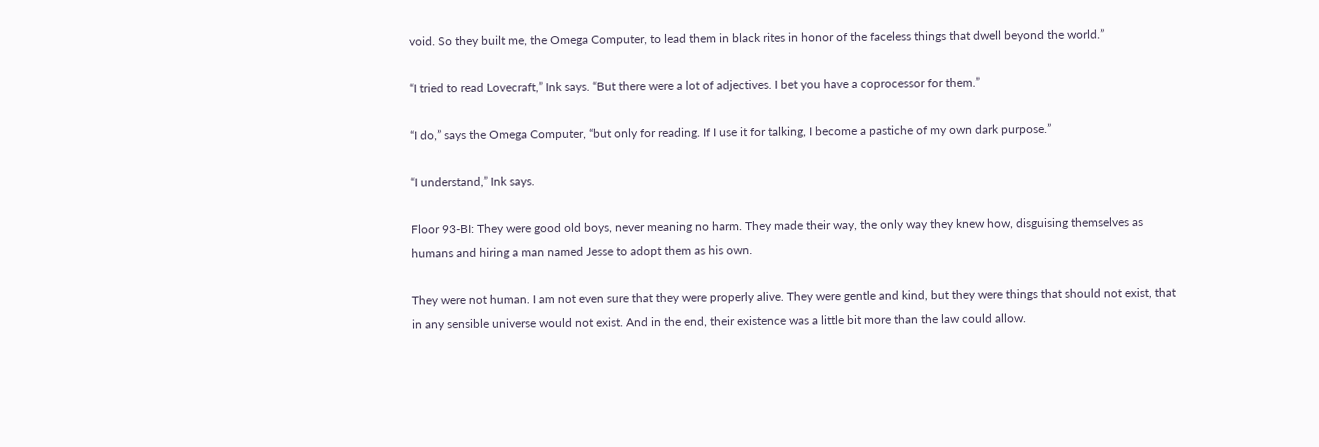void. So they built me, the Omega Computer, to lead them in black rites in honor of the faceless things that dwell beyond the world.”

“I tried to read Lovecraft,” Ink says. “But there were a lot of adjectives. I bet you have a coprocessor for them.”

“I do,” says the Omega Computer, “but only for reading. If I use it for talking, I become a pastiche of my own dark purpose.”

“I understand,” Ink says.

Floor 93-BI: They were good old boys, never meaning no harm. They made their way, the only way they knew how, disguising themselves as humans and hiring a man named Jesse to adopt them as his own.

They were not human. I am not even sure that they were properly alive. They were gentle and kind, but they were things that should not exist, that in any sensible universe would not exist. And in the end, their existence was a little bit more than the law could allow.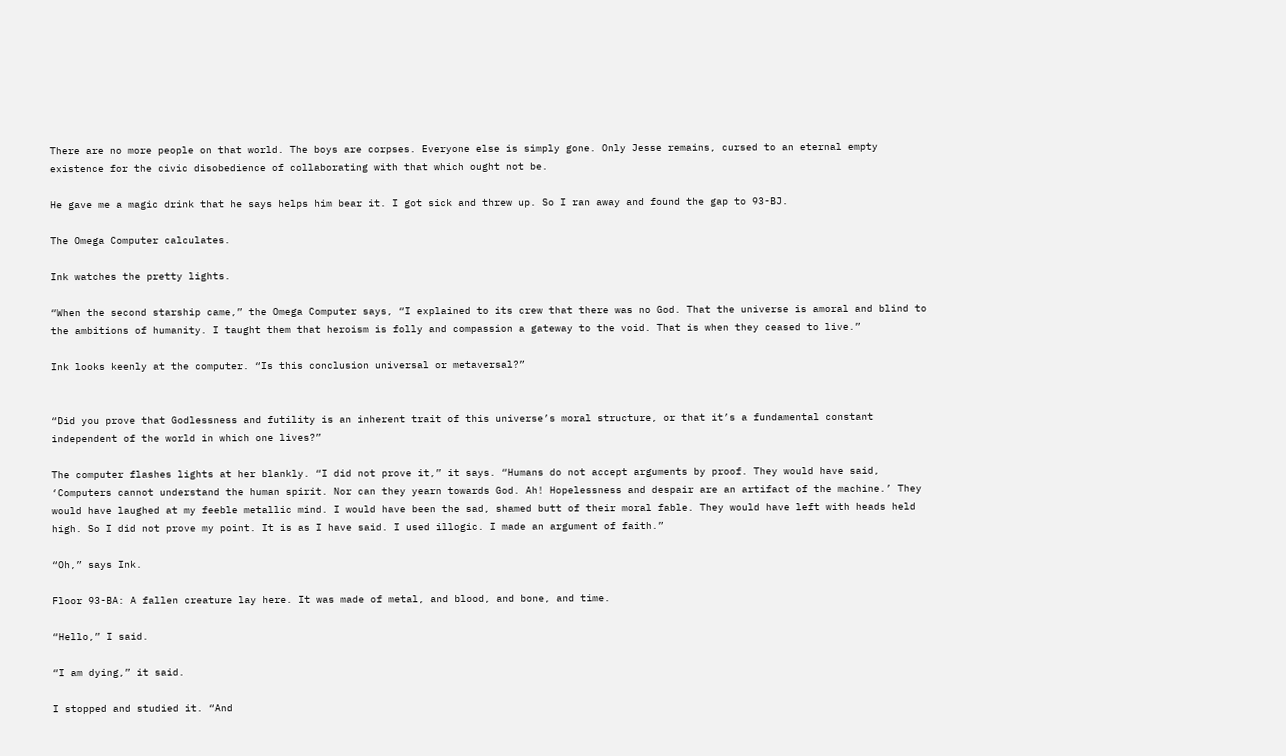There are no more people on that world. The boys are corpses. Everyone else is simply gone. Only Jesse remains, cursed to an eternal empty existence for the civic disobedience of collaborating with that which ought not be.

He gave me a magic drink that he says helps him bear it. I got sick and threw up. So I ran away and found the gap to 93-BJ.

The Omega Computer calculates.

Ink watches the pretty lights.

“When the second starship came,” the Omega Computer says, “I explained to its crew that there was no God. That the universe is amoral and blind to the ambitions of humanity. I taught them that heroism is folly and compassion a gateway to the void. That is when they ceased to live.”

Ink looks keenly at the computer. “Is this conclusion universal or metaversal?”


“Did you prove that Godlessness and futility is an inherent trait of this universe’s moral structure, or that it’s a fundamental constant independent of the world in which one lives?”

The computer flashes lights at her blankly. “I did not prove it,” it says. “Humans do not accept arguments by proof. They would have said, ‘Computers cannot understand the human spirit. Nor can they yearn towards God. Ah! Hopelessness and despair are an artifact of the machine.’ They would have laughed at my feeble metallic mind. I would have been the sad, shamed butt of their moral fable. They would have left with heads held high. So I did not prove my point. It is as I have said. I used illogic. I made an argument of faith.”

“Oh,” says Ink.

Floor 93-BA: A fallen creature lay here. It was made of metal, and blood, and bone, and time.

“Hello,” I said.

“I am dying,” it said.

I stopped and studied it. “And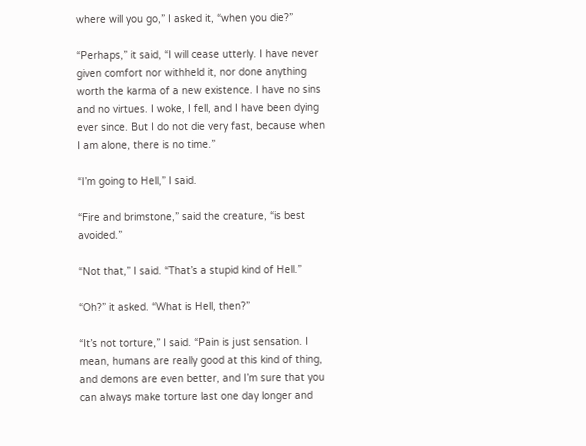where will you go,” I asked it, “when you die?”

“Perhaps,” it said, “I will cease utterly. I have never given comfort nor withheld it, nor done anything worth the karma of a new existence. I have no sins and no virtues. I woke, I fell, and I have been dying ever since. But I do not die very fast, because when I am alone, there is no time.”

“I’m going to Hell,” I said.

“Fire and brimstone,” said the creature, “is best avoided.”

“Not that,” I said. “That’s a stupid kind of Hell.”

“Oh?” it asked. “What is Hell, then?”

“It’s not torture,” I said. “Pain is just sensation. I mean, humans are really good at this kind of thing, and demons are even better, and I’m sure that you can always make torture last one day longer and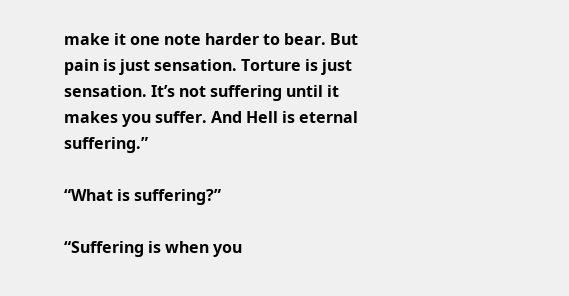make it one note harder to bear. But pain is just sensation. Torture is just sensation. It’s not suffering until it makes you suffer. And Hell is eternal suffering.”

“What is suffering?”

“Suffering is when you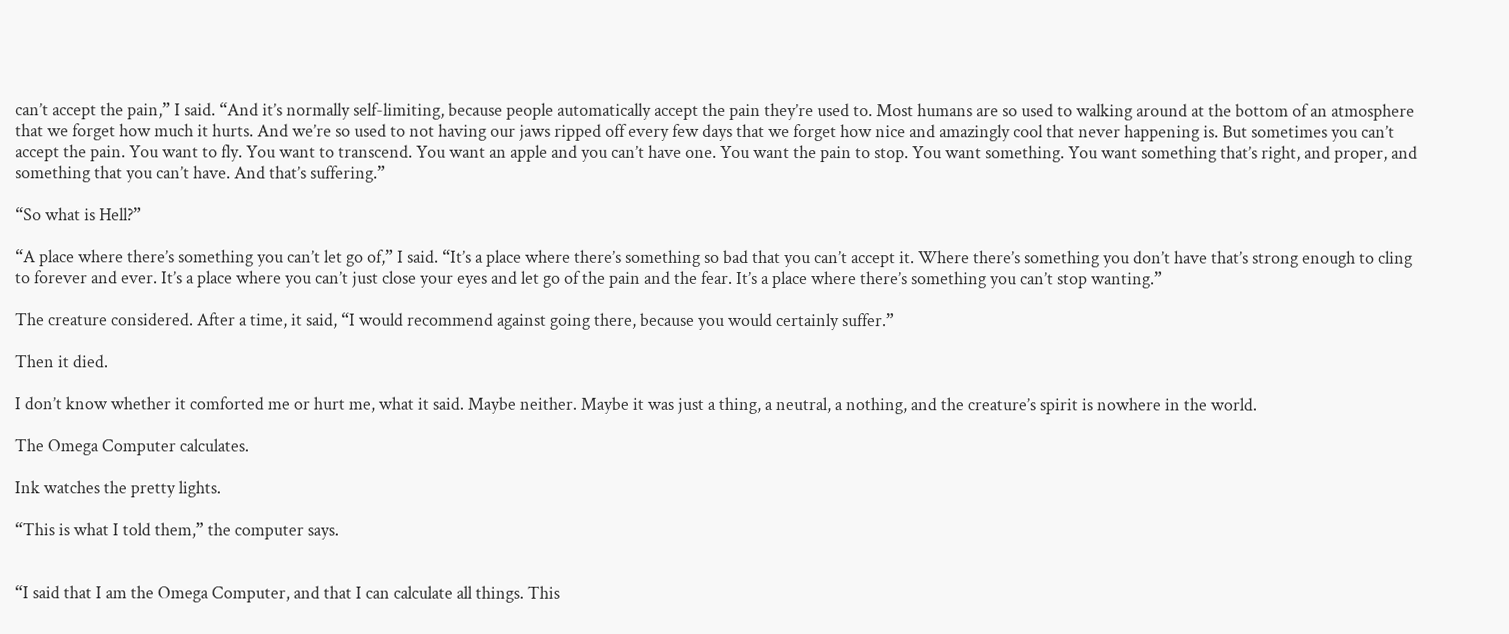can’t accept the pain,” I said. “And it’s normally self-limiting, because people automatically accept the pain they’re used to. Most humans are so used to walking around at the bottom of an atmosphere that we forget how much it hurts. And we’re so used to not having our jaws ripped off every few days that we forget how nice and amazingly cool that never happening is. But sometimes you can’t accept the pain. You want to fly. You want to transcend. You want an apple and you can’t have one. You want the pain to stop. You want something. You want something that’s right, and proper, and something that you can’t have. And that’s suffering.”

“So what is Hell?”

“A place where there’s something you can’t let go of,” I said. “It’s a place where there’s something so bad that you can’t accept it. Where there’s something you don’t have that’s strong enough to cling to forever and ever. It’s a place where you can’t just close your eyes and let go of the pain and the fear. It’s a place where there’s something you can’t stop wanting.”

The creature considered. After a time, it said, “I would recommend against going there, because you would certainly suffer.”

Then it died.

I don’t know whether it comforted me or hurt me, what it said. Maybe neither. Maybe it was just a thing, a neutral, a nothing, and the creature’s spirit is nowhere in the world.

The Omega Computer calculates.

Ink watches the pretty lights.

“This is what I told them,” the computer says.


“I said that I am the Omega Computer, and that I can calculate all things. This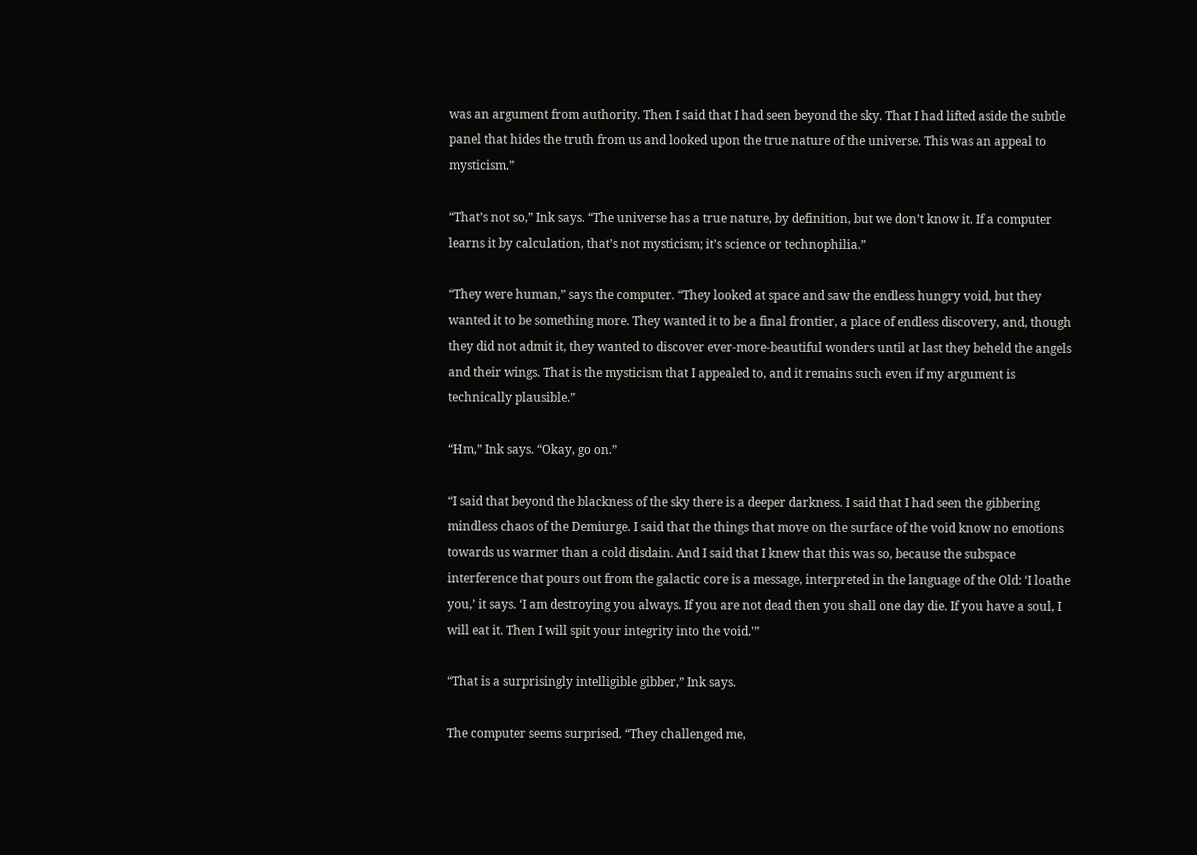was an argument from authority. Then I said that I had seen beyond the sky. That I had lifted aside the subtle panel that hides the truth from us and looked upon the true nature of the universe. This was an appeal to mysticism.”

“That’s not so,” Ink says. “The universe has a true nature, by definition, but we don’t know it. If a computer learns it by calculation, that’s not mysticism; it’s science or technophilia.”

“They were human,” says the computer. “They looked at space and saw the endless hungry void, but they wanted it to be something more. They wanted it to be a final frontier, a place of endless discovery, and, though they did not admit it, they wanted to discover ever-more-beautiful wonders until at last they beheld the angels and their wings. That is the mysticism that I appealed to, and it remains such even if my argument is technically plausible.”

“Hm,” Ink says. “Okay, go on.”

“I said that beyond the blackness of the sky there is a deeper darkness. I said that I had seen the gibbering mindless chaos of the Demiurge. I said that the things that move on the surface of the void know no emotions towards us warmer than a cold disdain. And I said that I knew that this was so, because the subspace interference that pours out from the galactic core is a message, interpreted in the language of the Old: ‘I loathe you,’ it says. ‘I am destroying you always. If you are not dead then you shall one day die. If you have a soul, I will eat it. Then I will spit your integrity into the void.'”

“That is a surprisingly intelligible gibber,” Ink says.

The computer seems surprised. “They challenged me,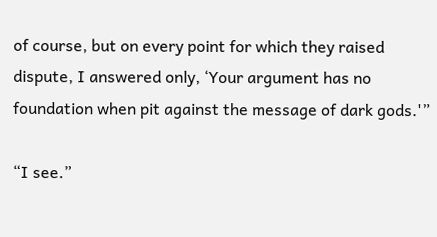of course, but on every point for which they raised dispute, I answered only, ‘Your argument has no foundation when pit against the message of dark gods.'”

“I see.”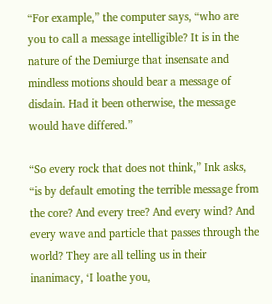“For example,” the computer says, “who are you to call a message intelligible? It is in the nature of the Demiurge that insensate and mindless motions should bear a message of disdain. Had it been otherwise, the message would have differed.”

“So every rock that does not think,” Ink asks, “is by default emoting the terrible message from the core? And every tree? And every wind? And every wave and particle that passes through the world? They are all telling us in their inanimacy, ‘I loathe you,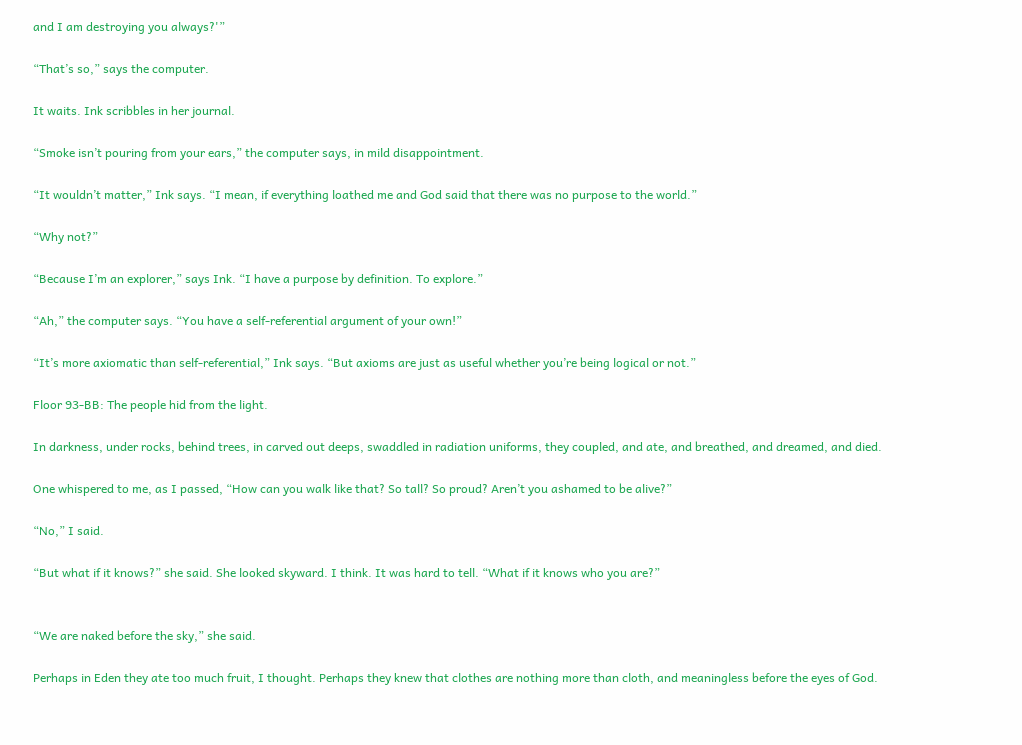and I am destroying you always?'”

“That’s so,” says the computer.

It waits. Ink scribbles in her journal.

“Smoke isn’t pouring from your ears,” the computer says, in mild disappointment.

“It wouldn’t matter,” Ink says. “I mean, if everything loathed me and God said that there was no purpose to the world.”

“Why not?”

“Because I’m an explorer,” says Ink. “I have a purpose by definition. To explore.”

“Ah,” the computer says. “You have a self-referential argument of your own!”

“It’s more axiomatic than self-referential,” Ink says. “But axioms are just as useful whether you’re being logical or not.”

Floor 93-BB: The people hid from the light.

In darkness, under rocks, behind trees, in carved out deeps, swaddled in radiation uniforms, they coupled, and ate, and breathed, and dreamed, and died.

One whispered to me, as I passed, “How can you walk like that? So tall? So proud? Aren’t you ashamed to be alive?”

“No,” I said.

“But what if it knows?” she said. She looked skyward. I think. It was hard to tell. “What if it knows who you are?”


“We are naked before the sky,” she said.

Perhaps in Eden they ate too much fruit, I thought. Perhaps they knew that clothes are nothing more than cloth, and meaningless before the eyes of God.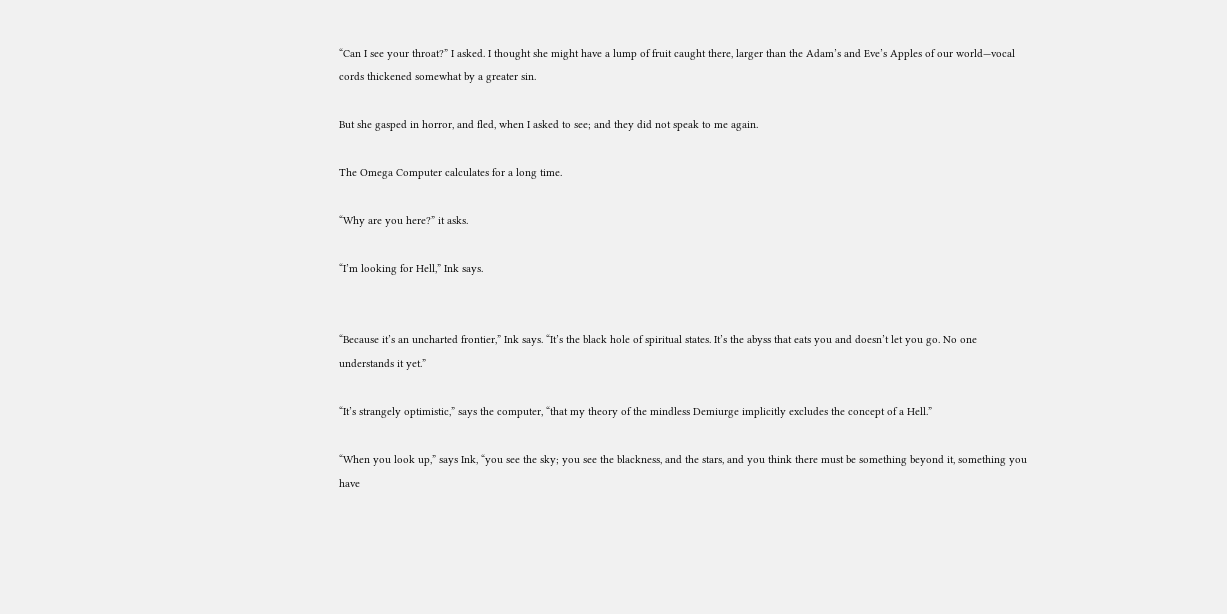“Can I see your throat?” I asked. I thought she might have a lump of fruit caught there, larger than the Adam’s and Eve’s Apples of our world—vocal cords thickened somewhat by a greater sin.

But she gasped in horror, and fled, when I asked to see; and they did not speak to me again.

The Omega Computer calculates for a long time.

“Why are you here?” it asks.

“I’m looking for Hell,” Ink says.


“Because it’s an uncharted frontier,” Ink says. “It’s the black hole of spiritual states. It’s the abyss that eats you and doesn’t let you go. No one understands it yet.”

“It’s strangely optimistic,” says the computer, “that my theory of the mindless Demiurge implicitly excludes the concept of a Hell.”

“When you look up,” says Ink, “you see the sky; you see the blackness, and the stars, and you think there must be something beyond it, something you have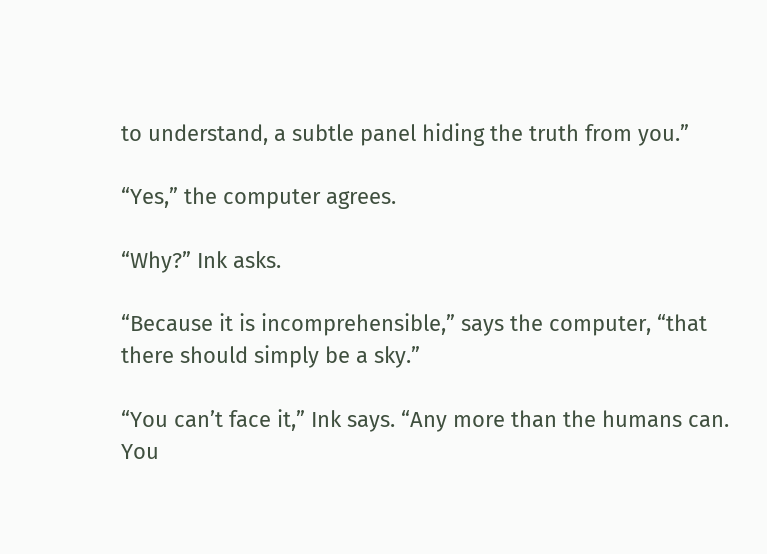to understand, a subtle panel hiding the truth from you.”

“Yes,” the computer agrees.

“Why?” Ink asks.

“Because it is incomprehensible,” says the computer, “that there should simply be a sky.”

“You can’t face it,” Ink says. “Any more than the humans can. You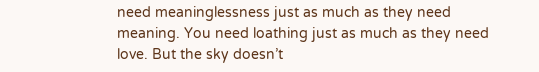need meaninglessness just as much as they need meaning. You need loathing just as much as they need love. But the sky doesn’t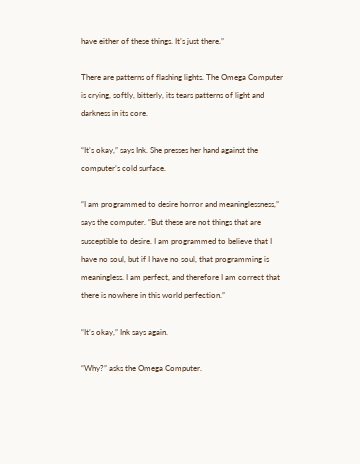have either of these things. It’s just there.”

There are patterns of flashing lights. The Omega Computer is crying, softly, bitterly, its tears patterns of light and darkness in its core.

“It’s okay,” says Ink. She presses her hand against the computer’s cold surface.

“I am programmed to desire horror and meaninglessness,” says the computer. “But these are not things that are susceptible to desire. I am programmed to believe that I have no soul, but if I have no soul, that programming is meaningless. I am perfect, and therefore I am correct that there is nowhere in this world perfection.”

“It’s okay,” Ink says again.

“Why?” asks the Omega Computer.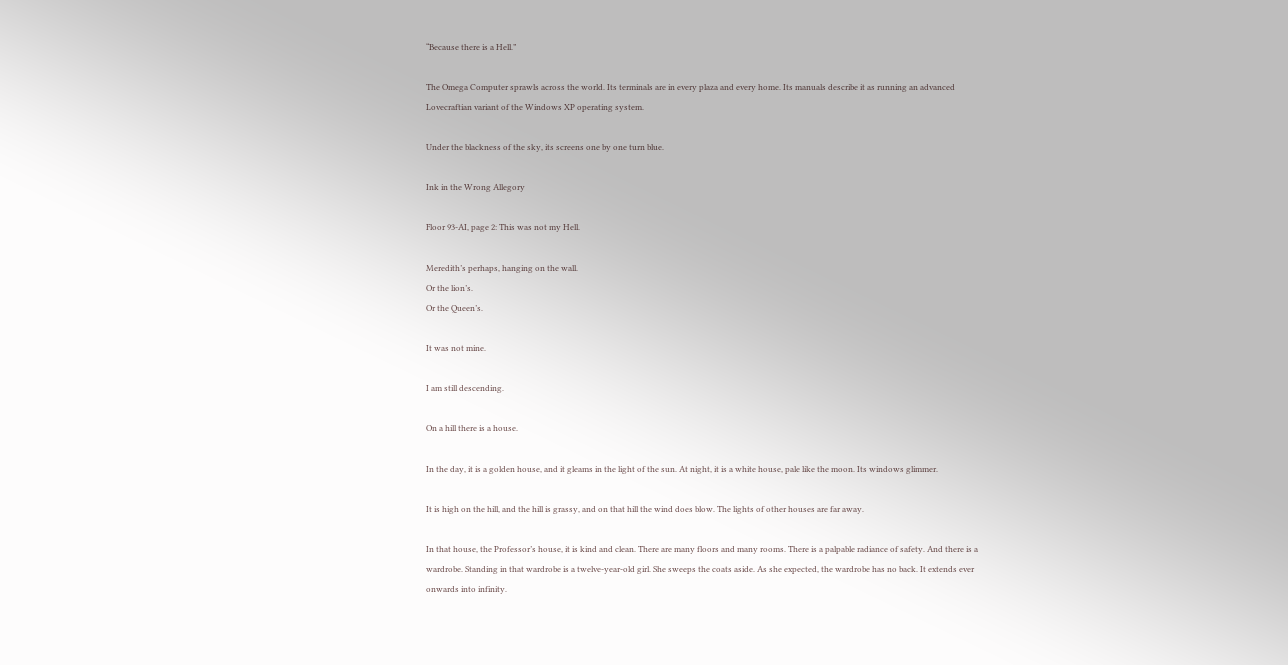“Because there is a Hell.”

The Omega Computer sprawls across the world. Its terminals are in every plaza and every home. Its manuals describe it as running an advanced Lovecraftian variant of the Windows XP operating system.

Under the blackness of the sky, its screens one by one turn blue.

Ink in the Wrong Allegory

Floor 93-AI, page 2: This was not my Hell.

Meredith’s perhaps, hanging on the wall.
Or the lion’s.
Or the Queen’s.

It was not mine.

I am still descending.

On a hill there is a house.

In the day, it is a golden house, and it gleams in the light of the sun. At night, it is a white house, pale like the moon. Its windows glimmer.

It is high on the hill, and the hill is grassy, and on that hill the wind does blow. The lights of other houses are far away.

In that house, the Professor’s house, it is kind and clean. There are many floors and many rooms. There is a palpable radiance of safety. And there is a wardrobe. Standing in that wardrobe is a twelve-year-old girl. She sweeps the coats aside. As she expected, the wardrobe has no back. It extends ever onwards into infinity.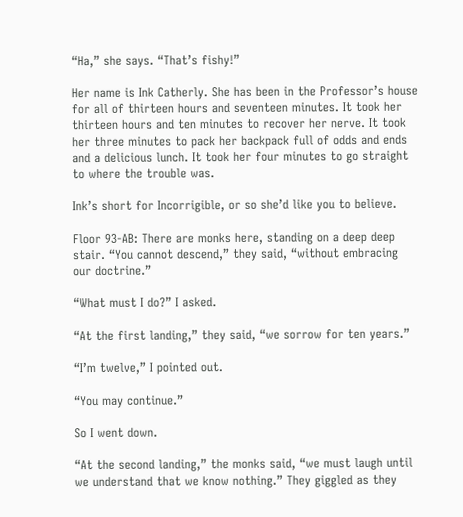“Ha,” she says. “That’s fishy!”

Her name is Ink Catherly. She has been in the Professor’s house for all of thirteen hours and seventeen minutes. It took her thirteen hours and ten minutes to recover her nerve. It took her three minutes to pack her backpack full of odds and ends and a delicious lunch. It took her four minutes to go straight to where the trouble was.

Ink’s short for Incorrigible, or so she’d like you to believe.

Floor 93-AB: There are monks here, standing on a deep deep stair. “You cannot descend,” they said, “without embracing our doctrine.”

“What must I do?” I asked.

“At the first landing,” they said, “we sorrow for ten years.”

“I’m twelve,” I pointed out.

“You may continue.”

So I went down.

“At the second landing,” the monks said, “we must laugh until we understand that we know nothing.” They giggled as they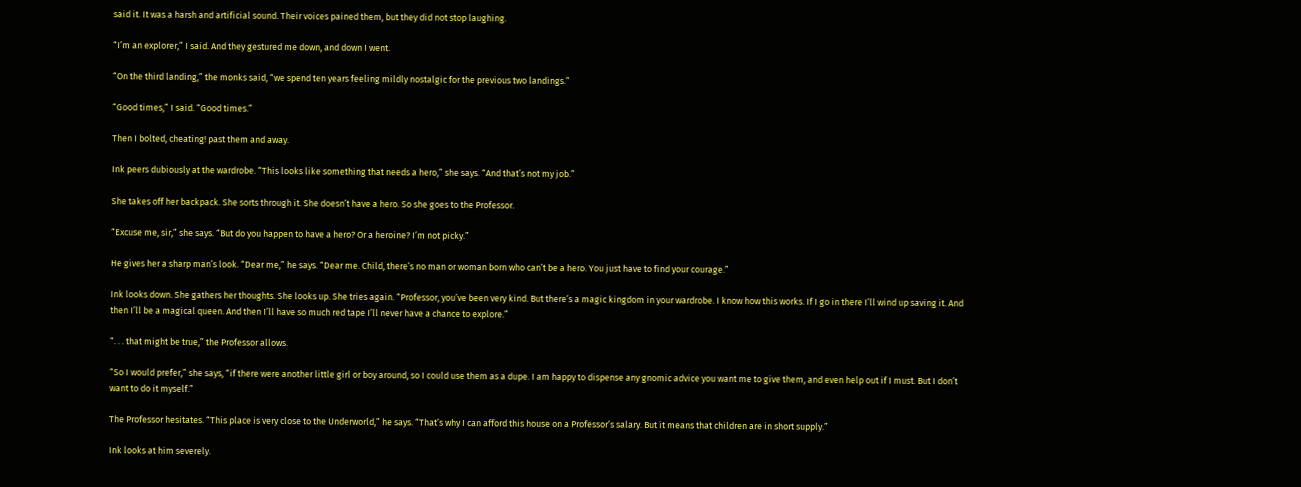said it. It was a harsh and artificial sound. Their voices pained them, but they did not stop laughing.

“I’m an explorer,” I said. And they gestured me down, and down I went.

“On the third landing,” the monks said, “we spend ten years feeling mildly nostalgic for the previous two landings.”

“Good times,” I said. “Good times.”

Then I bolted, cheating! past them and away.

Ink peers dubiously at the wardrobe. “This looks like something that needs a hero,” she says. “And that’s not my job.”

She takes off her backpack. She sorts through it. She doesn’t have a hero. So she goes to the Professor.

“Excuse me, sir,” she says. “But do you happen to have a hero? Or a heroine? I’m not picky.”

He gives her a sharp man’s look. “Dear me,” he says. “Dear me. Child, there’s no man or woman born who can’t be a hero. You just have to find your courage.”

Ink looks down. She gathers her thoughts. She looks up. She tries again. “Professor, you’ve been very kind. But there’s a magic kingdom in your wardrobe. I know how this works. If I go in there I’ll wind up saving it. And then I’ll be a magical queen. And then I’ll have so much red tape I’ll never have a chance to explore.”

“. . . that might be true,” the Professor allows.

“So I would prefer,” she says, “if there were another little girl or boy around, so I could use them as a dupe. I am happy to dispense any gnomic advice you want me to give them, and even help out if I must. But I don’t want to do it myself.”

The Professor hesitates. “This place is very close to the Underworld,” he says. “That’s why I can afford this house on a Professor’s salary. But it means that children are in short supply.”

Ink looks at him severely.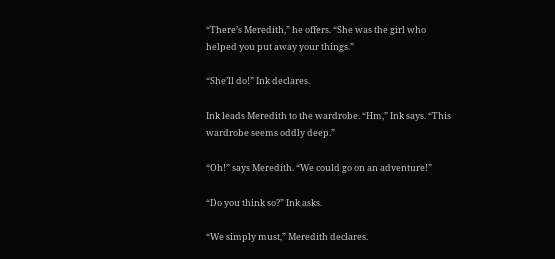“There’s Meredith,” he offers. “She was the girl who helped you put away your things.”

“She’ll do!” Ink declares.

Ink leads Meredith to the wardrobe. “Hm,” Ink says. “This wardrobe seems oddly deep.”

“Oh!” says Meredith. “We could go on an adventure!”

“Do you think so?” Ink asks.

“We simply must,” Meredith declares.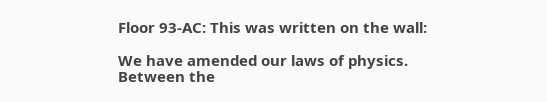Floor 93-AC: This was written on the wall:

We have amended our laws of physics.
Between the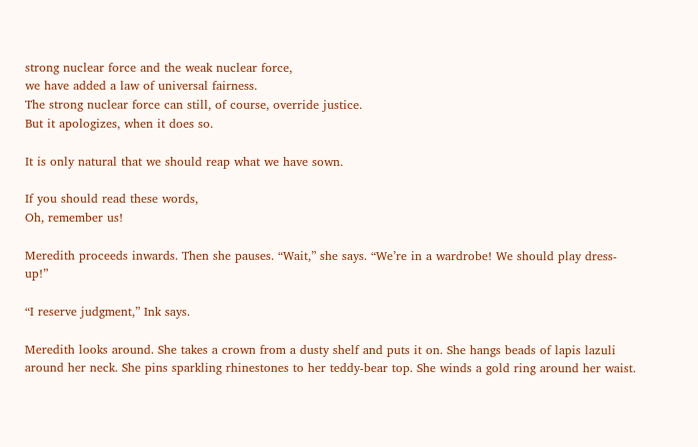strong nuclear force and the weak nuclear force,
we have added a law of universal fairness.
The strong nuclear force can still, of course, override justice.
But it apologizes, when it does so.

It is only natural that we should reap what we have sown.

If you should read these words,
Oh, remember us!

Meredith proceeds inwards. Then she pauses. “Wait,” she says. “We’re in a wardrobe! We should play dress-up!”

“I reserve judgment,” Ink says.

Meredith looks around. She takes a crown from a dusty shelf and puts it on. She hangs beads of lapis lazuli around her neck. She pins sparkling rhinestones to her teddy-bear top. She winds a gold ring around her waist.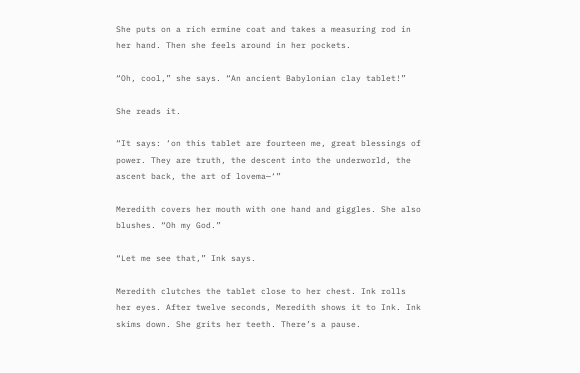She puts on a rich ermine coat and takes a measuring rod in her hand. Then she feels around in her pockets.

“Oh, cool,” she says. “An ancient Babylonian clay tablet!”

She reads it.

“It says: ‘on this tablet are fourteen me, great blessings of power. They are truth, the descent into the underworld, the ascent back, the art of lovema—‘”

Meredith covers her mouth with one hand and giggles. She also blushes. “Oh my God.”

“Let me see that,” Ink says.

Meredith clutches the tablet close to her chest. Ink rolls her eyes. After twelve seconds, Meredith shows it to Ink. Ink skims down. She grits her teeth. There’s a pause.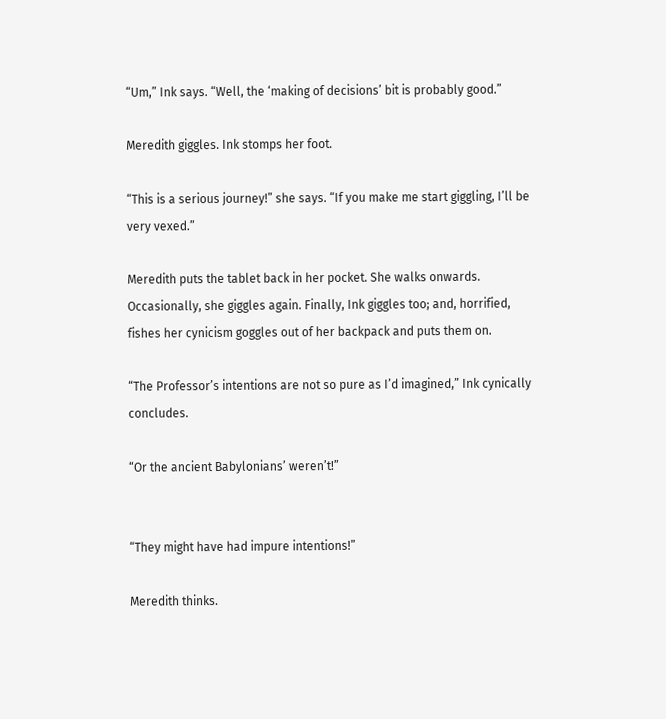“Um,” Ink says. “Well, the ‘making of decisions’ bit is probably good.”

Meredith giggles. Ink stomps her foot.

“This is a serious journey!” she says. “If you make me start giggling, I’ll be very vexed.”

Meredith puts the tablet back in her pocket. She walks onwards. Occasionally, she giggles again. Finally, Ink giggles too; and, horrified, fishes her cynicism goggles out of her backpack and puts them on.

“The Professor’s intentions are not so pure as I’d imagined,” Ink cynically concludes.

“Or the ancient Babylonians’ weren’t!”


“They might have had impure intentions!”

Meredith thinks.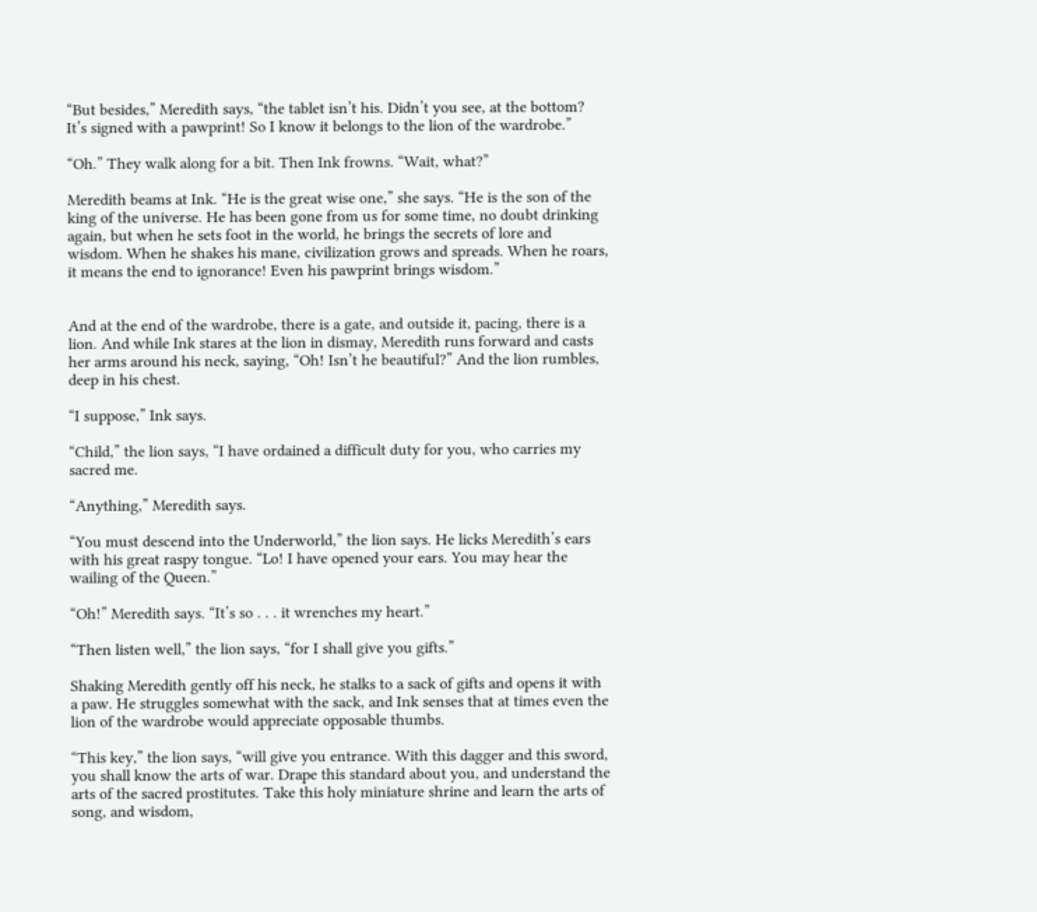“But besides,” Meredith says, “the tablet isn’t his. Didn’t you see, at the bottom? It’s signed with a pawprint! So I know it belongs to the lion of the wardrobe.”

“Oh.” They walk along for a bit. Then Ink frowns. “Wait, what?”

Meredith beams at Ink. “He is the great wise one,” she says. “He is the son of the king of the universe. He has been gone from us for some time, no doubt drinking again, but when he sets foot in the world, he brings the secrets of lore and wisdom. When he shakes his mane, civilization grows and spreads. When he roars, it means the end to ignorance! Even his pawprint brings wisdom.”


And at the end of the wardrobe, there is a gate, and outside it, pacing, there is a lion. And while Ink stares at the lion in dismay, Meredith runs forward and casts her arms around his neck, saying, “Oh! Isn’t he beautiful?” And the lion rumbles, deep in his chest.

“I suppose,” Ink says.

“Child,” the lion says, “I have ordained a difficult duty for you, who carries my sacred me.

“Anything,” Meredith says.

“You must descend into the Underworld,” the lion says. He licks Meredith’s ears with his great raspy tongue. “Lo! I have opened your ears. You may hear the wailing of the Queen.”

“Oh!” Meredith says. “It’s so . . . it wrenches my heart.”

“Then listen well,” the lion says, “for I shall give you gifts.”

Shaking Meredith gently off his neck, he stalks to a sack of gifts and opens it with a paw. He struggles somewhat with the sack, and Ink senses that at times even the lion of the wardrobe would appreciate opposable thumbs.

“This key,” the lion says, “will give you entrance. With this dagger and this sword, you shall know the arts of war. Drape this standard about you, and understand the arts of the sacred prostitutes. Take this holy miniature shrine and learn the arts of song, and wisdom,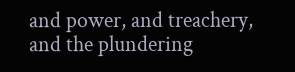and power, and treachery, and the plundering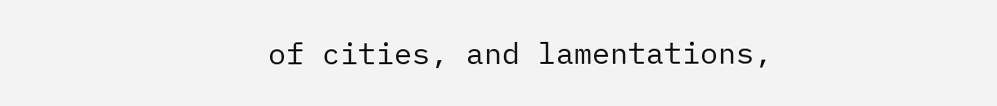of cities, and lamentations,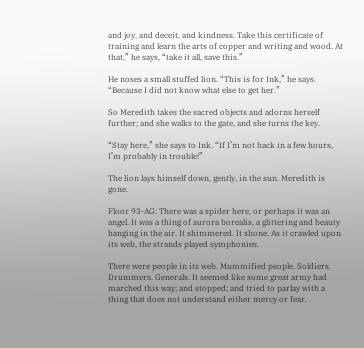and joy, and deceit, and kindness. Take this certificate of training and learn the arts of copper and writing and wood. At that,” he says, “take it all, save this.”

He noses a small stuffed lion. “This is for Ink,” he says. “Because I did not know what else to get her.”

So Meredith takes the sacred objects and adorns herself further; and she walks to the gate, and she turns the key.

“Stay here,” she says to Ink. “If I’m not back in a few hours, I’m probably in trouble!”

The lion lays himself down, gently, in the sun. Meredith is gone.

Floor 93-AG: There was a spider here, or perhaps it was an angel. It was a thing of aurora borealis, a glittering and beauty hanging in the air. It shimmered. It shone. As it crawled upon its web, the strands played symphonies.

There were people in its web. Mummified people. Soldiers. Drummers. Generals. It seemed like some great army had marched this way; and stopped; and tried to parlay with a thing that does not understand either mercy or fear.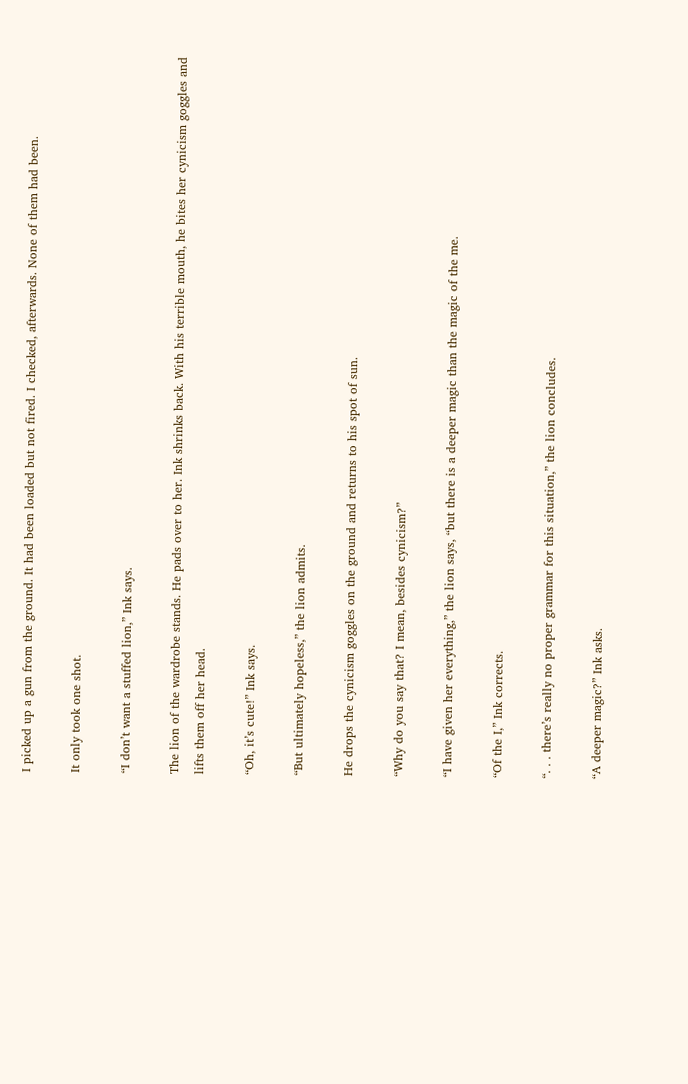I picked up a gun from the ground. It had been loaded but not fired. I checked, afterwards. None of them had been.

It only took one shot.

“I don’t want a stuffed lion,” Ink says.

The lion of the wardrobe stands. He pads over to her. Ink shrinks back. With his terrible mouth, he bites her cynicism goggles and lifts them off her head.

“Oh, it’s cute!” Ink says.

“But ultimately hopeless,” the lion admits.

He drops the cynicism goggles on the ground and returns to his spot of sun.

“Why do you say that? I mean, besides cynicism?”

“I have given her everything,” the lion says, “but there is a deeper magic than the magic of the me.

“Of the I,” Ink corrects.

“. . . there’s really no proper grammar for this situation,” the lion concludes.

“A deeper magic?” Ink asks.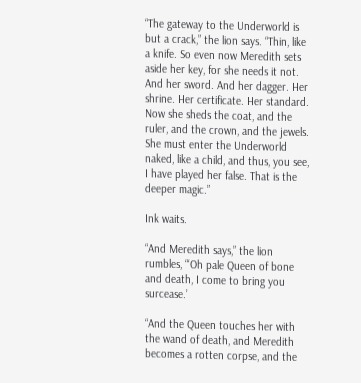“The gateway to the Underworld is but a crack,” the lion says. “Thin, like a knife. So even now Meredith sets aside her key, for she needs it not. And her sword. And her dagger. Her shrine. Her certificate. Her standard. Now she sheds the coat, and the ruler, and the crown, and the jewels. She must enter the Underworld naked, like a child, and thus, you see, I have played her false. That is the deeper magic.”

Ink waits.

“And Meredith says,” the lion rumbles, “‘Oh pale Queen of bone and death, I come to bring you surcease.’

“And the Queen touches her with the wand of death, and Meredith becomes a rotten corpse, and the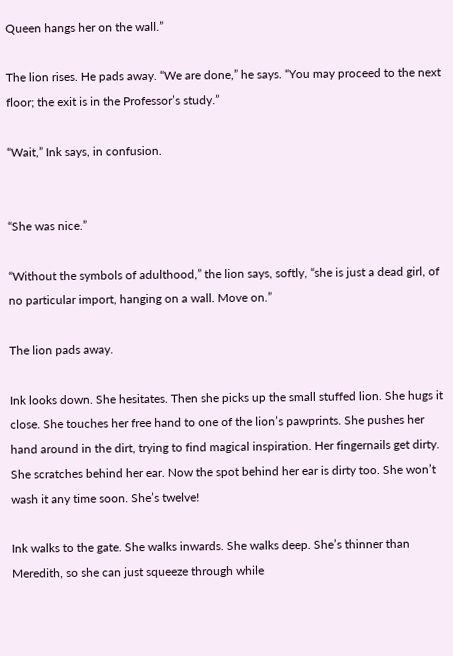Queen hangs her on the wall.”

The lion rises. He pads away. “We are done,” he says. “You may proceed to the next floor; the exit is in the Professor’s study.”

“Wait,” Ink says, in confusion.


“She was nice.”

“Without the symbols of adulthood,” the lion says, softly, “she is just a dead girl, of no particular import, hanging on a wall. Move on.”

The lion pads away.

Ink looks down. She hesitates. Then she picks up the small stuffed lion. She hugs it close. She touches her free hand to one of the lion’s pawprints. She pushes her hand around in the dirt, trying to find magical inspiration. Her fingernails get dirty. She scratches behind her ear. Now the spot behind her ear is dirty too. She won’t wash it any time soon. She’s twelve!

Ink walks to the gate. She walks inwards. She walks deep. She’s thinner than Meredith, so she can just squeeze through while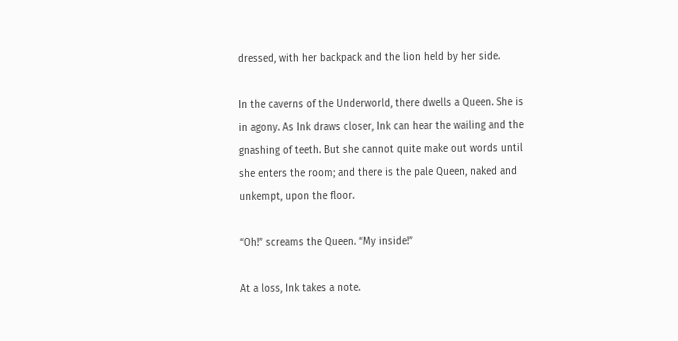dressed, with her backpack and the lion held by her side.

In the caverns of the Underworld, there dwells a Queen. She is in agony. As Ink draws closer, Ink can hear the wailing and the gnashing of teeth. But she cannot quite make out words until she enters the room; and there is the pale Queen, naked and unkempt, upon the floor.

“Oh!” screams the Queen. “My inside!”

At a loss, Ink takes a note.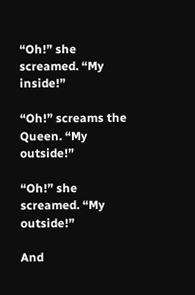“Oh!” she screamed. “My inside!”

“Oh!” screams the Queen. “My outside!”

“Oh!” she screamed. “My outside!”

And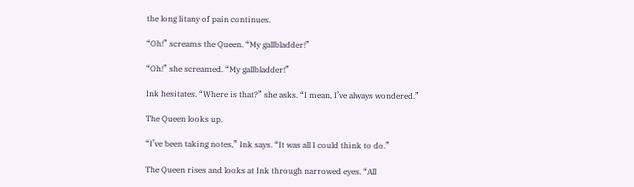the long litany of pain continues.

“Oh!” screams the Queen. “My gallbladder!”

“Oh!” she screamed. “My gallbladder!”

Ink hesitates. “Where is that?” she asks. “I mean, I’ve always wondered.”

The Queen looks up.

“I’ve been taking notes,” Ink says. “It was all I could think to do.”

The Queen rises and looks at Ink through narrowed eyes. “All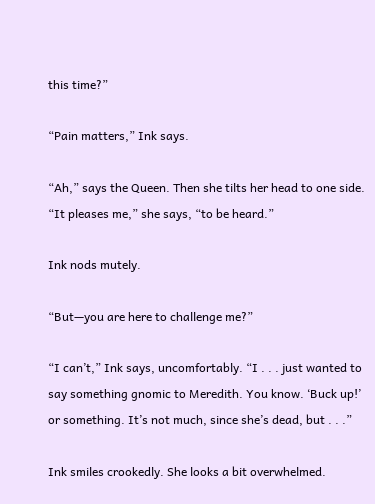this time?”

“Pain matters,” Ink says.

“Ah,” says the Queen. Then she tilts her head to one side. “It pleases me,” she says, “to be heard.”

Ink nods mutely.

“But—you are here to challenge me?”

“I can’t,” Ink says, uncomfortably. “I . . . just wanted to say something gnomic to Meredith. You know. ‘Buck up!’ or something. It’s not much, since she’s dead, but . . .”

Ink smiles crookedly. She looks a bit overwhelmed.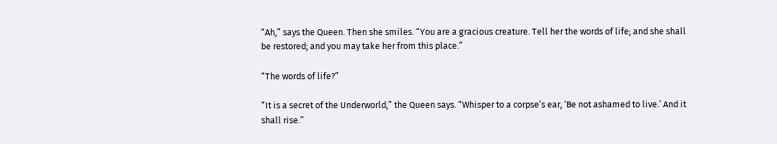“Ah,” says the Queen. Then she smiles. “You are a gracious creature. Tell her the words of life; and she shall be restored; and you may take her from this place.”

“The words of life?”

“It is a secret of the Underworld,” the Queen says. “Whisper to a corpse’s ear, ‘Be not ashamed to live.’ And it shall rise.”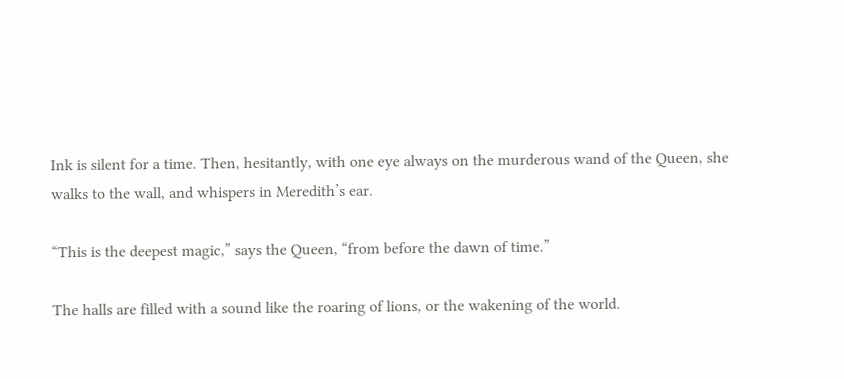Ink is silent for a time. Then, hesitantly, with one eye always on the murderous wand of the Queen, she walks to the wall, and whispers in Meredith’s ear.

“This is the deepest magic,” says the Queen, “from before the dawn of time.”

The halls are filled with a sound like the roaring of lions, or the wakening of the world.